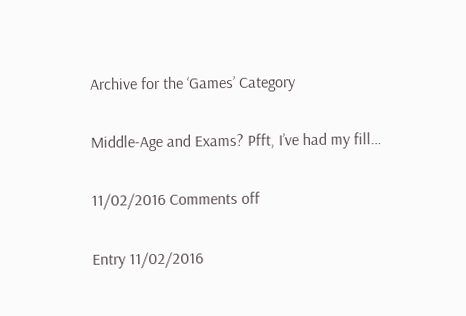Archive for the ‘Games’ Category

Middle-Age and Exams? Pfft, I’ve had my fill…

11/02/2016 Comments off

Entry 11/02/2016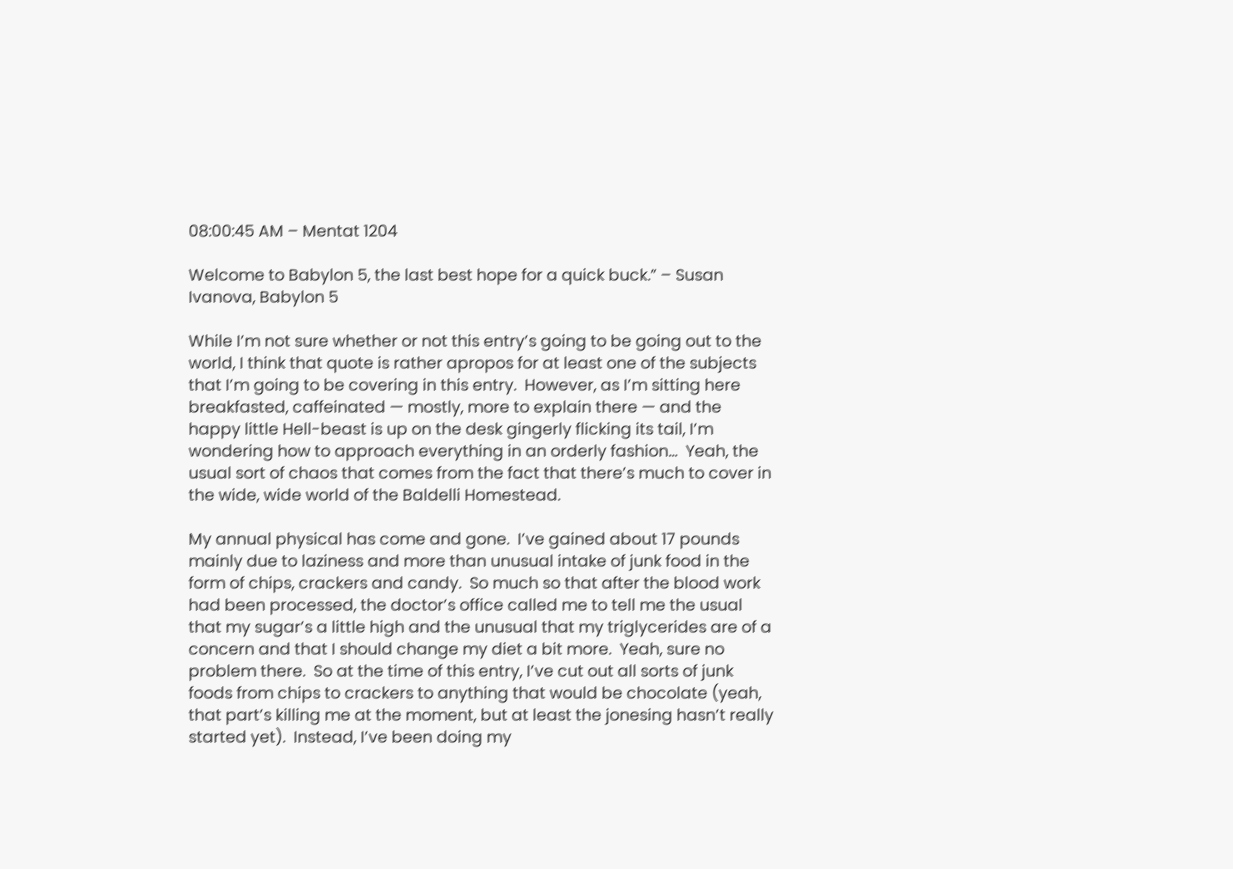08:00:45 AM – Mentat 1204

Welcome to Babylon 5, the last best hope for a quick buck.” – Susan Ivanova, Babylon 5

While I’m not sure whether or not this entry’s going to be going out to the world, I think that quote is rather apropos for at least one of the subjects that I’m going to be covering in this entry.  However, as I’m sitting here breakfasted, caffeinated — mostly, more to explain there — and the happy little Hell-beast is up on the desk gingerly flicking its tail, I’m wondering how to approach everything in an orderly fashion…  Yeah, the usual sort of chaos that comes from the fact that there’s much to cover in the wide, wide world of the Baldelli Homestead.

My annual physical has come and gone.  I’ve gained about 17 pounds mainly due to laziness and more than unusual intake of junk food in the form of chips, crackers and candy.  So much so that after the blood work had been processed, the doctor’s office called me to tell me the usual that my sugar’s a little high and the unusual that my triglycerides are of a concern and that I should change my diet a bit more.  Yeah, sure no problem there.  So at the time of this entry, I’ve cut out all sorts of junk foods from chips to crackers to anything that would be chocolate (yeah, that part’s killing me at the moment, but at least the jonesing hasn’t really started yet).  Instead, I’ve been doing my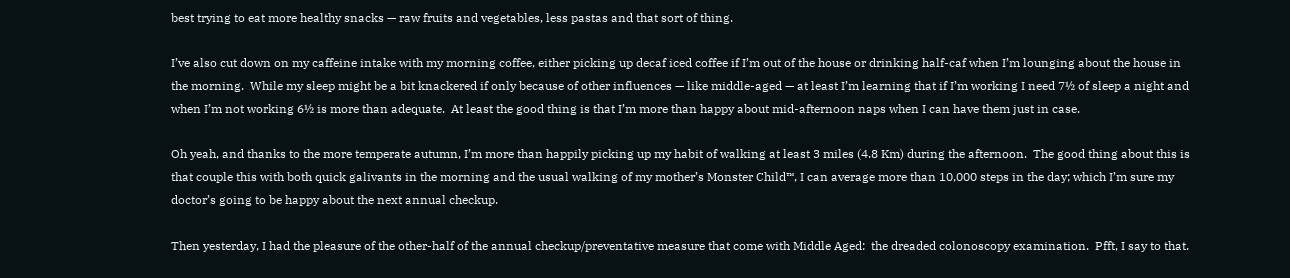best trying to eat more healthy snacks — raw fruits and vegetables, less pastas and that sort of thing.

I’ve also cut down on my caffeine intake with my morning coffee, either picking up decaf iced coffee if I’m out of the house or drinking half-caf when I’m lounging about the house in the morning.  While my sleep might be a bit knackered if only because of other influences — like middle-aged — at least I’m learning that if I’m working I need 7½ of sleep a night and when I’m not working 6½ is more than adequate.  At least the good thing is that I’m more than happy about mid-afternoon naps when I can have them just in case.

Oh yeah, and thanks to the more temperate autumn, I’m more than happily picking up my habit of walking at least 3 miles (4.8 Km) during the afternoon.  The good thing about this is that couple this with both quick galivants in the morning and the usual walking of my mother’s Monster Child™, I can average more than 10,000 steps in the day; which I’m sure my doctor’s going to be happy about the next annual checkup.

Then yesterday, I had the pleasure of the other-half of the annual checkup/preventative measure that come with Middle Aged:  the dreaded colonoscopy examination.  Pfft, I say to that.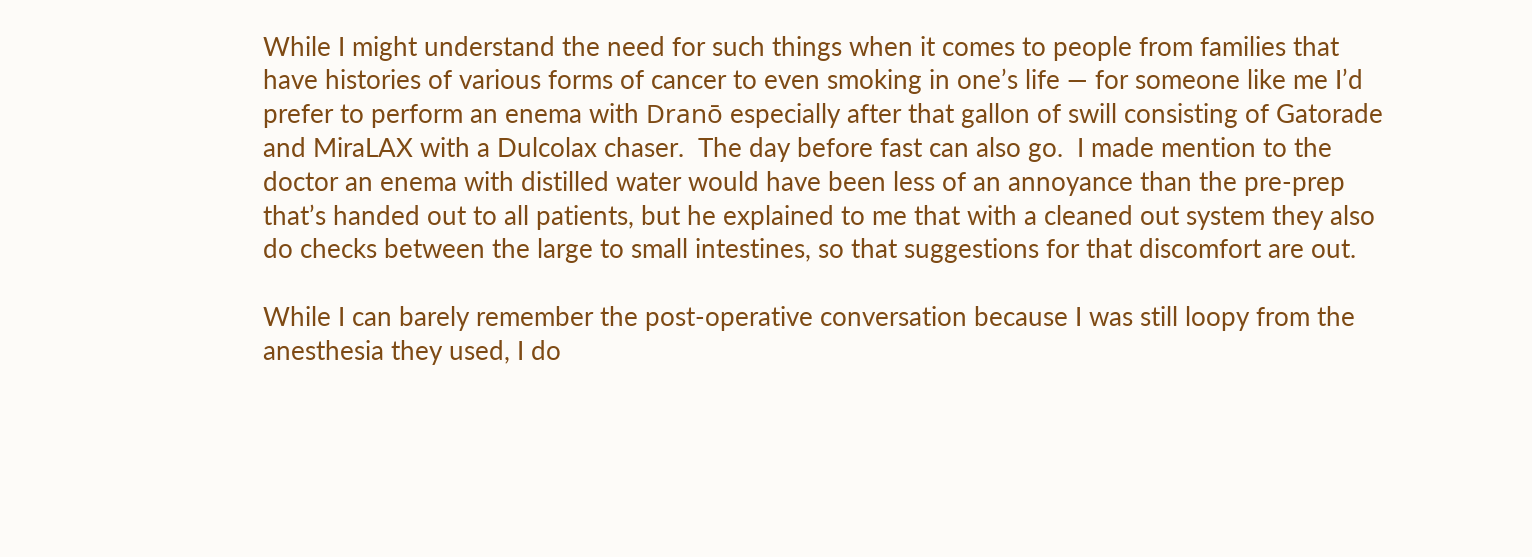While I might understand the need for such things when it comes to people from families that have histories of various forms of cancer to even smoking in one’s life — for someone like me I’d prefer to perform an enema with Dranō especially after that gallon of swill consisting of Gatorade and MiraLAX with a Dulcolax chaser.  The day before fast can also go.  I made mention to the doctor an enema with distilled water would have been less of an annoyance than the pre-prep that’s handed out to all patients, but he explained to me that with a cleaned out system they also do checks between the large to small intestines, so that suggestions for that discomfort are out.

While I can barely remember the post-operative conversation because I was still loopy from the anesthesia they used, I do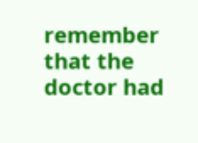remember that the doctor had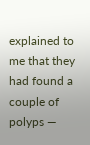explained to me that they had found a couple of polyps —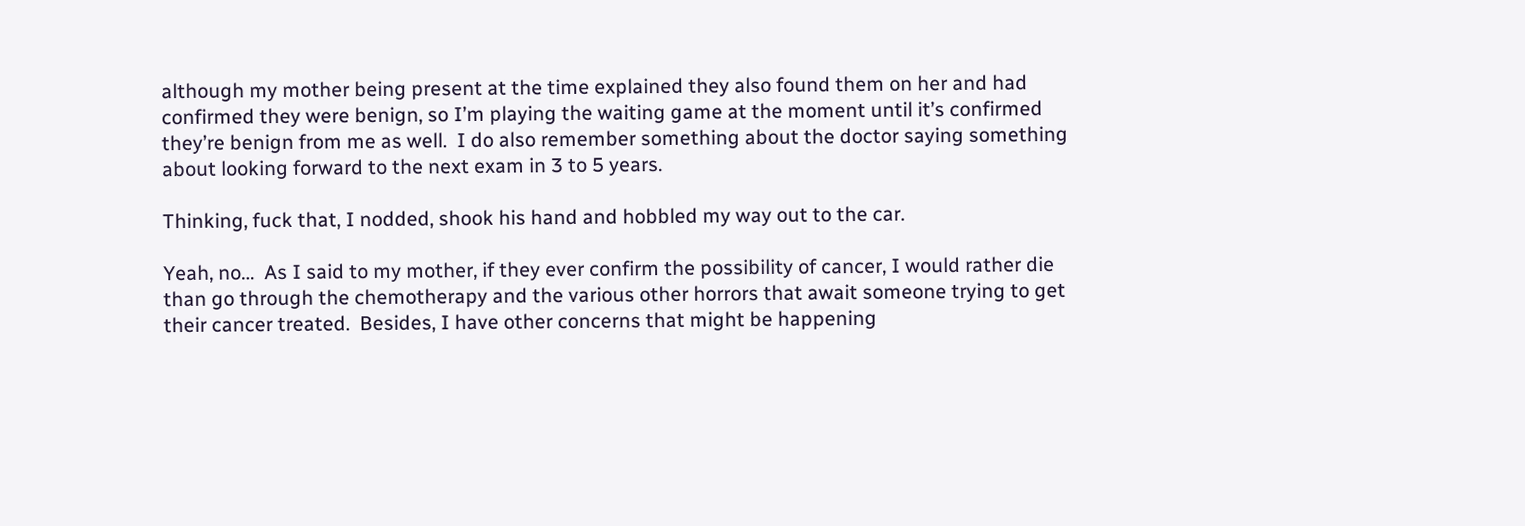although my mother being present at the time explained they also found them on her and had confirmed they were benign, so I’m playing the waiting game at the moment until it’s confirmed they’re benign from me as well.  I do also remember something about the doctor saying something about looking forward to the next exam in 3 to 5 years.

Thinking, fuck that, I nodded, shook his hand and hobbled my way out to the car.

Yeah, no…  As I said to my mother, if they ever confirm the possibility of cancer, I would rather die than go through the chemotherapy and the various other horrors that await someone trying to get their cancer treated.  Besides, I have other concerns that might be happening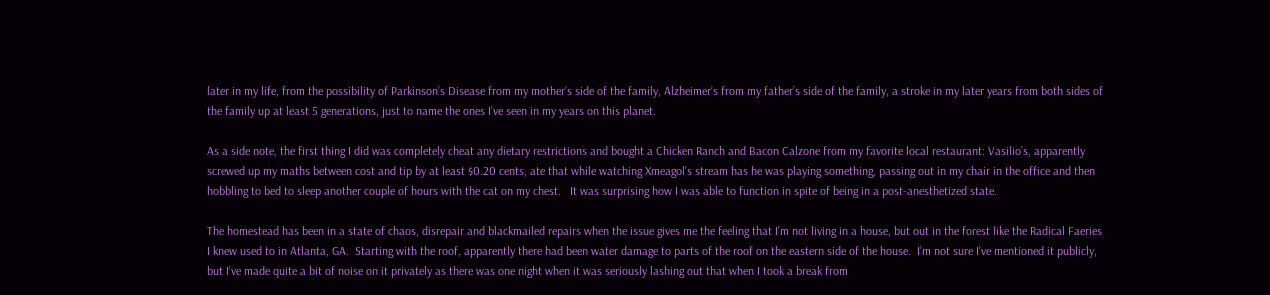later in my life, from the possibility of Parkinson’s Disease from my mother’s side of the family, Alzheimer’s from my father’s side of the family, a stroke in my later years from both sides of the family up at least 5 generations, just to name the ones I’ve seen in my years on this planet.

As a side note, the first thing I did was completely cheat any dietary restrictions and bought a Chicken Ranch and Bacon Calzone from my favorite local restaurant: Vasilio’s, apparently screwed up my maths between cost and tip by at least $0.20 cents, ate that while watching Xmeagol’s stream has he was playing something, passing out in my chair in the office and then hobbling to bed to sleep another couple of hours with the cat on my chest.   It was surprising how I was able to function in spite of being in a post-anesthetized state.

The homestead has been in a state of chaos, disrepair and blackmailed repairs when the issue gives me the feeling that I’m not living in a house, but out in the forest like the Radical Faeries I knew used to in Atlanta, GA.  Starting with the roof, apparently there had been water damage to parts of the roof on the eastern side of the house.  I’m not sure I’ve mentioned it publicly, but I’ve made quite a bit of noise on it privately as there was one night when it was seriously lashing out that when I took a break from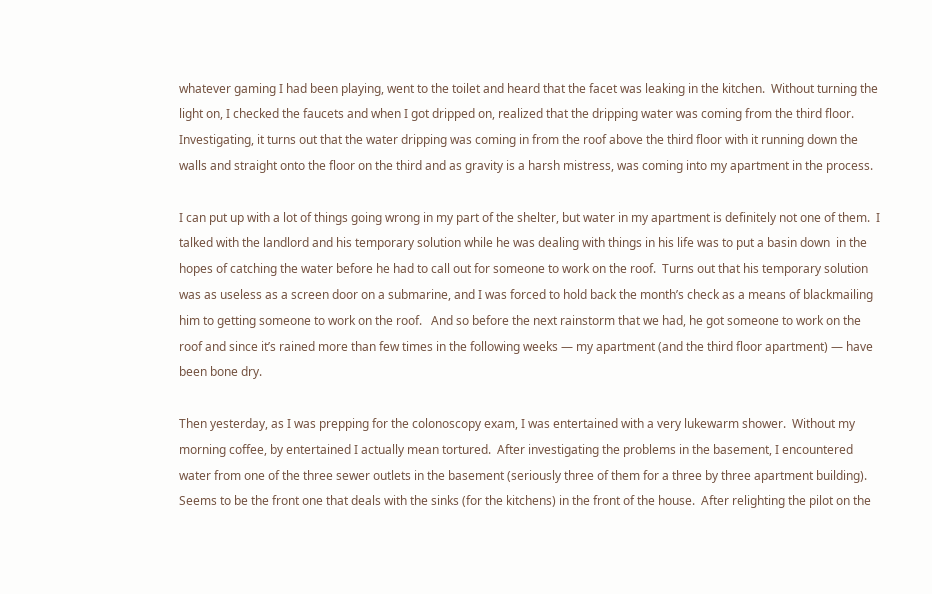whatever gaming I had been playing, went to the toilet and heard that the facet was leaking in the kitchen.  Without turning the light on, I checked the faucets and when I got dripped on, realized that the dripping water was coming from the third floor. Investigating, it turns out that the water dripping was coming in from the roof above the third floor with it running down the walls and straight onto the floor on the third and as gravity is a harsh mistress, was coming into my apartment in the process.

I can put up with a lot of things going wrong in my part of the shelter, but water in my apartment is definitely not one of them.  I talked with the landlord and his temporary solution while he was dealing with things in his life was to put a basin down  in the hopes of catching the water before he had to call out for someone to work on the roof.  Turns out that his temporary solution was as useless as a screen door on a submarine, and I was forced to hold back the month’s check as a means of blackmailing him to getting someone to work on the roof.   And so before the next rainstorm that we had, he got someone to work on the roof and since it’s rained more than few times in the following weeks — my apartment (and the third floor apartment) — have been bone dry.

Then yesterday, as I was prepping for the colonoscopy exam, I was entertained with a very lukewarm shower.  Without my morning coffee, by entertained I actually mean tortured.  After investigating the problems in the basement, I encountered water from one of the three sewer outlets in the basement (seriously three of them for a three by three apartment building).  Seems to be the front one that deals with the sinks (for the kitchens) in the front of the house.  After relighting the pilot on the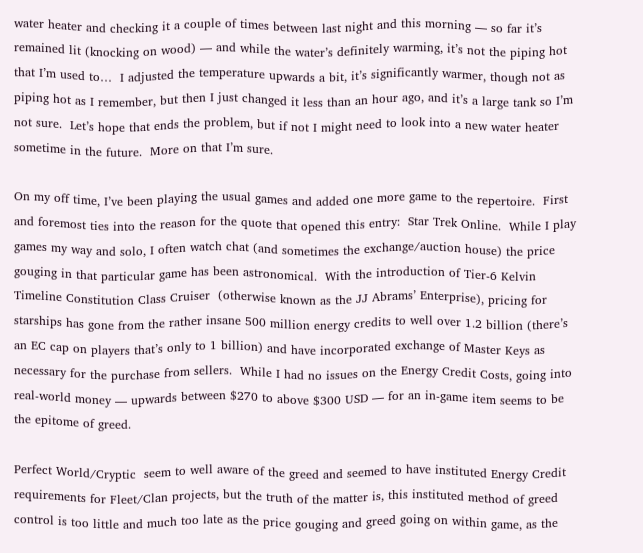water heater and checking it a couple of times between last night and this morning — so far it’s remained lit (knocking on wood) — and while the water’s definitely warming, it’s not the piping hot that I’m used to…  I adjusted the temperature upwards a bit, it’s significantly warmer, though not as piping hot as I remember, but then I just changed it less than an hour ago, and it’s a large tank so I’m not sure.  Let’s hope that ends the problem, but if not I might need to look into a new water heater sometime in the future.  More on that I’m sure.

On my off time, I’ve been playing the usual games and added one more game to the repertoire.  First and foremost ties into the reason for the quote that opened this entry:  Star Trek Online.  While I play games my way and solo, I often watch chat (and sometimes the exchange/auction house) the price gouging in that particular game has been astronomical.  With the introduction of Tier-6 Kelvin Timeline Constitution Class Cruiser  (otherwise known as the JJ Abrams’ Enterprise), pricing for starships has gone from the rather insane 500 million energy credits to well over 1.2 billion (there’s an EC cap on players that’s only to 1 billion) and have incorporated exchange of Master Keys as necessary for the purchase from sellers.  While I had no issues on the Energy Credit Costs, going into real-world money — upwards between $270 to above $300 USD — for an in-game item seems to be  the epitome of greed.

Perfect World/Cryptic  seem to well aware of the greed and seemed to have instituted Energy Credit requirements for Fleet/Clan projects, but the truth of the matter is, this instituted method of greed control is too little and much too late as the price gouging and greed going on within game, as the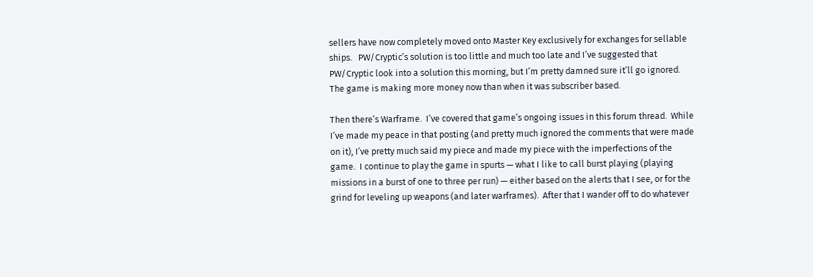sellers have now completely moved onto Master Key exclusively for exchanges for sellable ships.   PW/Cryptic’s solution is too little and much too late and I’ve suggested that PW/Cryptic look into a solution this morning, but I’m pretty damned sure it’ll go ignored.  The game is making more money now than when it was subscriber based.

Then there’s Warframe.  I’ve covered that game’s ongoing issues in this forum thread.  While I’ve made my peace in that posting (and pretty much ignored the comments that were made on it), I’ve pretty much said my piece and made my piece with the imperfections of the game.  I continue to play the game in spurts — what I like to call burst playing (playing missions in a burst of one to three per run) — either based on the alerts that I see, or for the grind for leveling up weapons (and later warframes).  After that I wander off to do whatever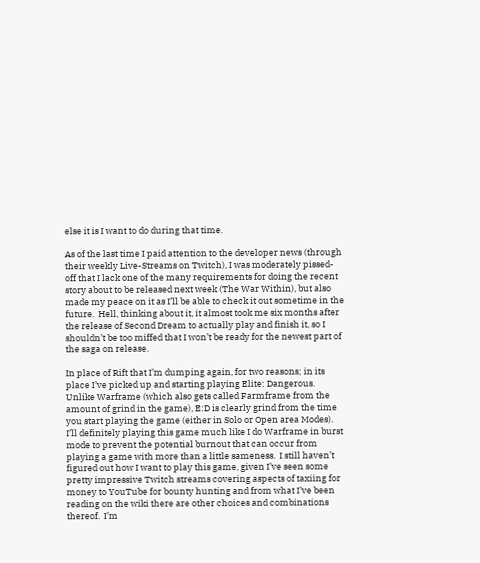else it is I want to do during that time.

As of the last time I paid attention to the developer news (through their weekly Live-Streams on Twitch), I was moderately pissed-off that I lack one of the many requirements for doing the recent story about to be released next week (The War Within), but also made my peace on it as I’ll be able to check it out sometime in the future.  Hell, thinking about it, it almost took me six months after the release of Second Dream to actually play and finish it, so I shouldn’t be too miffed that I won’t be ready for the newest part of the saga on release.

In place of Rift that I’m dumping again, for two reasons; in its place I’ve picked up and starting playing Elite: Dangerous. Unlike Warframe (which also gets called Farmframe from the amount of grind in the game), E:D is clearly grind from the time you start playing the game (either in Solo or Open area Modes).  I’ll definitely playing this game much like I do Warframe in burst mode to prevent the potential burnout that can occur from playing a game with more than a little sameness.  I still haven’t figured out how I want to play this game, given I’ve seen some pretty impressive Twitch streams covering aspects of taxiing for money to YouTube for bounty hunting and from what I’ve been reading on the wiki there are other choices and combinations thereof.  I’m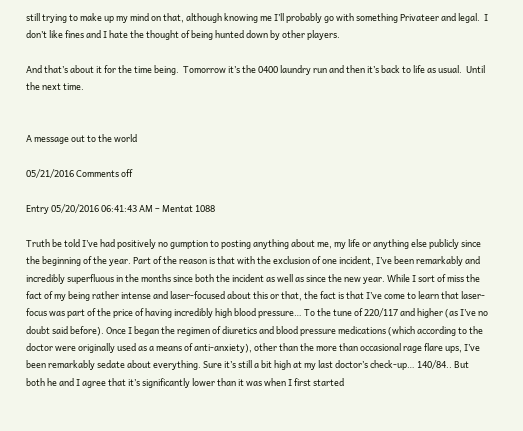still trying to make up my mind on that, although knowing me I’ll probably go with something Privateer and legal.  I don’t like fines and I hate the thought of being hunted down by other players.

And that’s about it for the time being.  Tomorrow it’s the 0400 laundry run and then it’s back to life as usual.  Until the next time.


A message out to the world

05/21/2016 Comments off

Entry 05/20/2016 06:41:43 AM – Mentat 1088

Truth be told I’ve had positively no gumption to posting anything about me, my life or anything else publicly since the beginning of the year. Part of the reason is that with the exclusion of one incident, I’ve been remarkably and incredibly superfluous in the months since both the incident as well as since the new year. While I sort of miss the fact of my being rather intense and laser-focused about this or that, the fact is that I’ve come to learn that laser-focus was part of the price of having incredibly high blood pressure… To the tune of 220/117 and higher (as I’ve no doubt said before). Once I began the regimen of diuretics and blood pressure medications (which according to the doctor were originally used as a means of anti-anxiety), other than the more than occasional rage flare ups, I’ve been remarkably sedate about everything. Sure it’s still a bit high at my last doctor’s check-up… 140/84.. But both he and I agree that it’s significantly lower than it was when I first started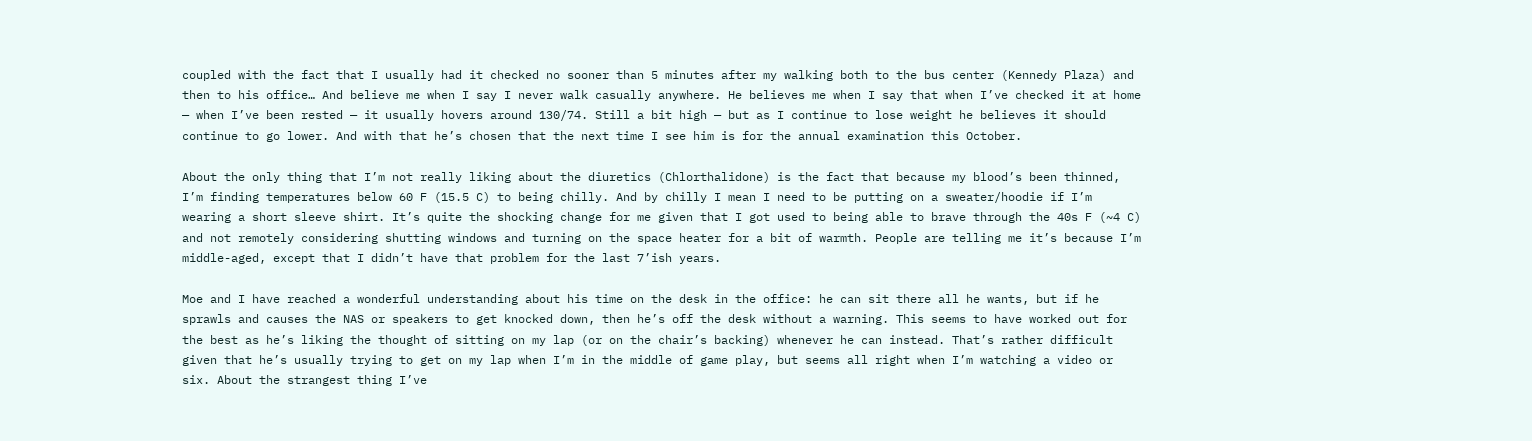coupled with the fact that I usually had it checked no sooner than 5 minutes after my walking both to the bus center (Kennedy Plaza) and then to his office… And believe me when I say I never walk casually anywhere. He believes me when I say that when I’ve checked it at home — when I’ve been rested — it usually hovers around 130/74. Still a bit high — but as I continue to lose weight he believes it should continue to go lower. And with that he’s chosen that the next time I see him is for the annual examination this October.

About the only thing that I’m not really liking about the diuretics (Chlorthalidone) is the fact that because my blood’s been thinned, I’m finding temperatures below 60 F (15.5 C) to being chilly. And by chilly I mean I need to be putting on a sweater/hoodie if I’m wearing a short sleeve shirt. It’s quite the shocking change for me given that I got used to being able to brave through the 40s F (~4 C) and not remotely considering shutting windows and turning on the space heater for a bit of warmth. People are telling me it’s because I’m middle-aged, except that I didn’t have that problem for the last 7’ish years.

Moe and I have reached a wonderful understanding about his time on the desk in the office: he can sit there all he wants, but if he sprawls and causes the NAS or speakers to get knocked down, then he’s off the desk without a warning. This seems to have worked out for the best as he’s liking the thought of sitting on my lap (or on the chair’s backing) whenever he can instead. That’s rather difficult given that he’s usually trying to get on my lap when I’m in the middle of game play, but seems all right when I’m watching a video or six. About the strangest thing I’ve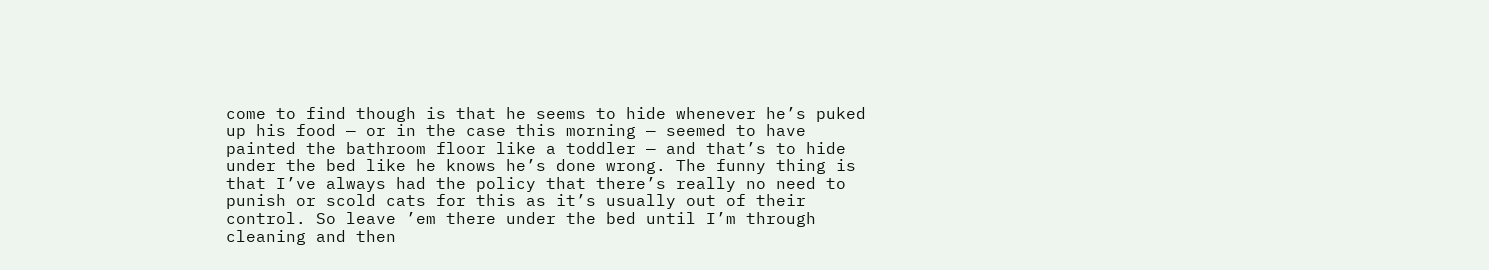come to find though is that he seems to hide whenever he’s puked up his food — or in the case this morning — seemed to have painted the bathroom floor like a toddler — and that’s to hide under the bed like he knows he’s done wrong. The funny thing is that I’ve always had the policy that there’s really no need to punish or scold cats for this as it’s usually out of their control. So leave ’em there under the bed until I’m through cleaning and then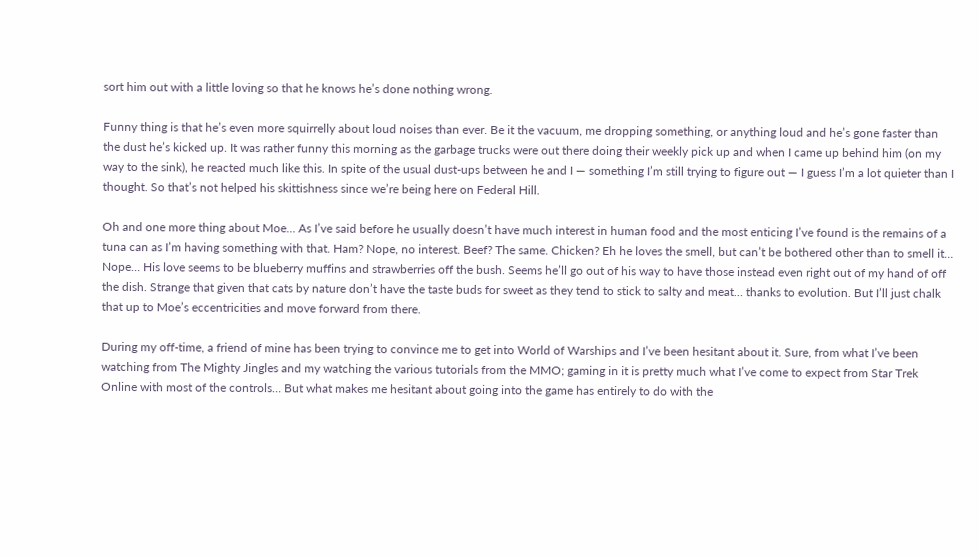sort him out with a little loving so that he knows he’s done nothing wrong.

Funny thing is that he’s even more squirrelly about loud noises than ever. Be it the vacuum, me dropping something, or anything loud and he’s gone faster than the dust he’s kicked up. It was rather funny this morning as the garbage trucks were out there doing their weekly pick up and when I came up behind him (on my way to the sink), he reacted much like this. In spite of the usual dust-ups between he and I — something I’m still trying to figure out — I guess I’m a lot quieter than I thought. So that’s not helped his skittishness since we’re being here on Federal Hill.

Oh and one more thing about Moe… As I’ve said before he usually doesn’t have much interest in human food and the most enticing I’ve found is the remains of a tuna can as I’m having something with that. Ham? Nope, no interest. Beef? The same. Chicken? Eh he loves the smell, but can’t be bothered other than to smell it… Nope… His love seems to be blueberry muffins and strawberries off the bush. Seems he’ll go out of his way to have those instead even right out of my hand of off the dish. Strange that given that cats by nature don’t have the taste buds for sweet as they tend to stick to salty and meat… thanks to evolution. But I’ll just chalk that up to Moe’s eccentricities and move forward from there.

During my off-time, a friend of mine has been trying to convince me to get into World of Warships and I’ve been hesitant about it. Sure, from what I’ve been watching from The Mighty Jingles and my watching the various tutorials from the MMO; gaming in it is pretty much what I’ve come to expect from Star Trek Online with most of the controls… But what makes me hesitant about going into the game has entirely to do with the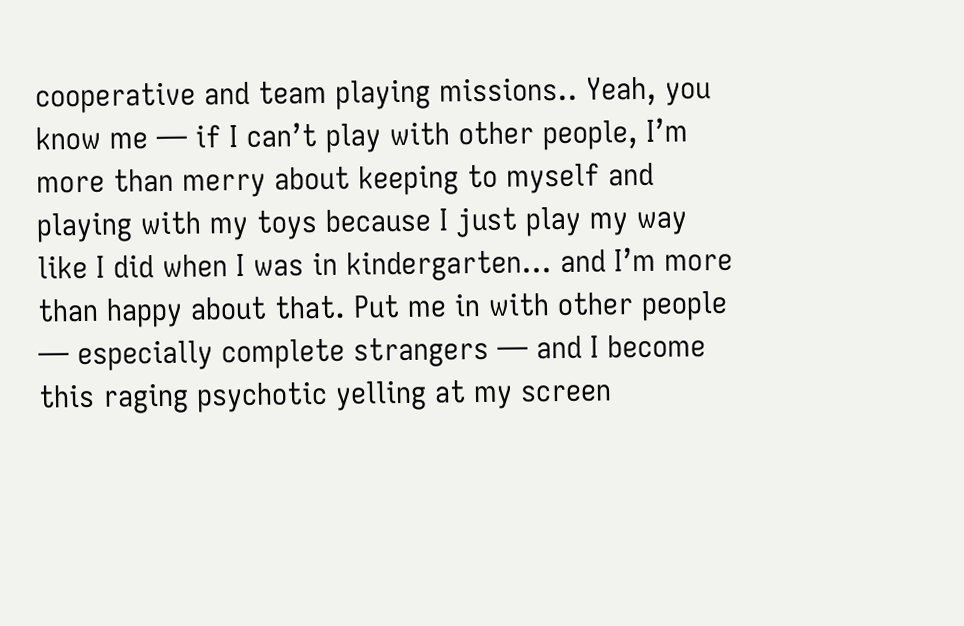cooperative and team playing missions.. Yeah, you know me — if I can’t play with other people, I’m more than merry about keeping to myself and playing with my toys because I just play my way like I did when I was in kindergarten… and I’m more than happy about that. Put me in with other people — especially complete strangers — and I become this raging psychotic yelling at my screen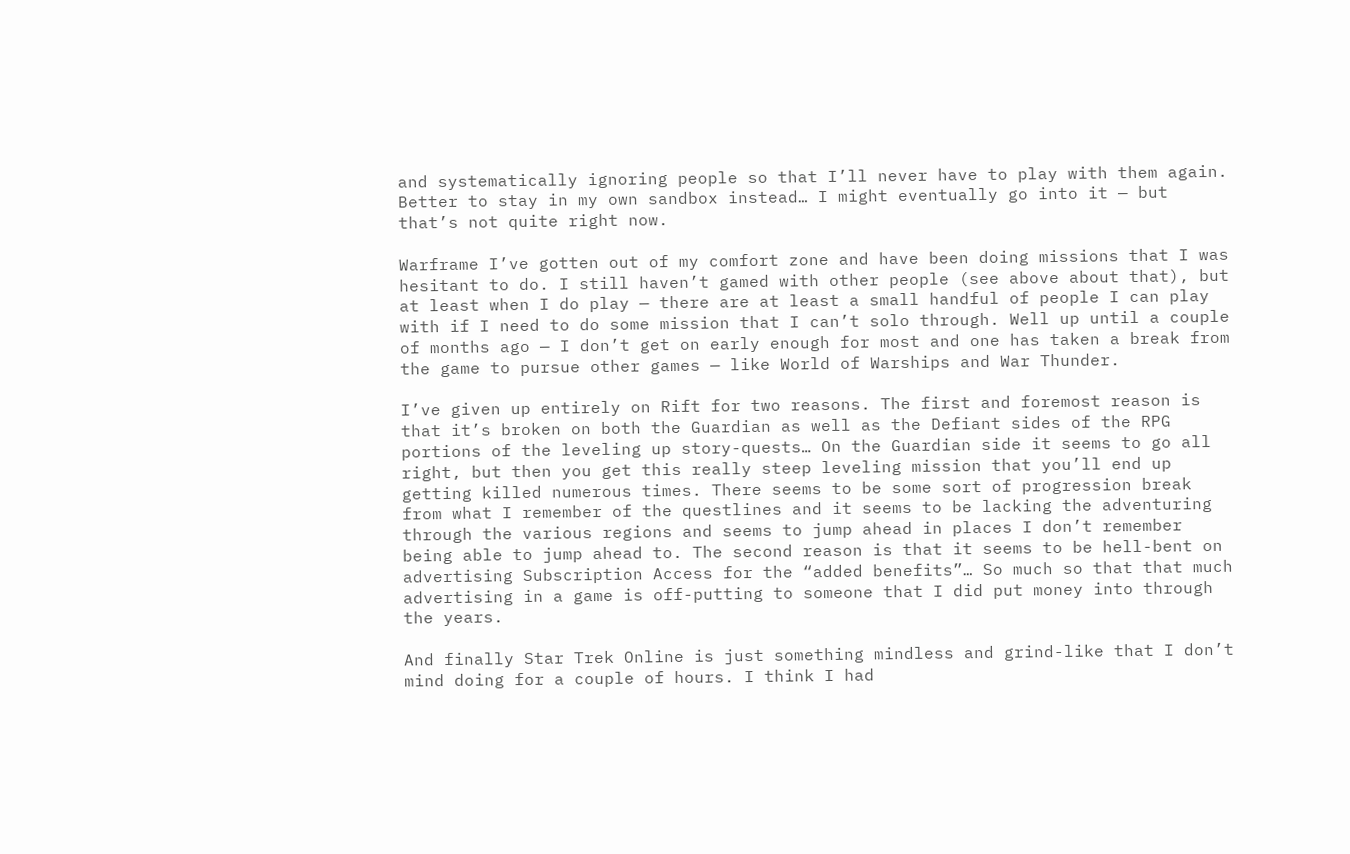and systematically ignoring people so that I’ll never have to play with them again. Better to stay in my own sandbox instead… I might eventually go into it — but that’s not quite right now.

Warframe I’ve gotten out of my comfort zone and have been doing missions that I was hesitant to do. I still haven’t gamed with other people (see above about that), but at least when I do play — there are at least a small handful of people I can play with if I need to do some mission that I can’t solo through. Well up until a couple of months ago — I don’t get on early enough for most and one has taken a break from the game to pursue other games — like World of Warships and War Thunder.

I’ve given up entirely on Rift for two reasons. The first and foremost reason is that it’s broken on both the Guardian as well as the Defiant sides of the RPG portions of the leveling up story-quests… On the Guardian side it seems to go all right, but then you get this really steep leveling mission that you’ll end up getting killed numerous times. There seems to be some sort of progression break from what I remember of the questlines and it seems to be lacking the adventuring through the various regions and seems to jump ahead in places I don’t remember being able to jump ahead to. The second reason is that it seems to be hell-bent on advertising Subscription Access for the “added benefits”… So much so that that much advertising in a game is off-putting to someone that I did put money into through the years.

And finally Star Trek Online is just something mindless and grind-like that I don’t mind doing for a couple of hours. I think I had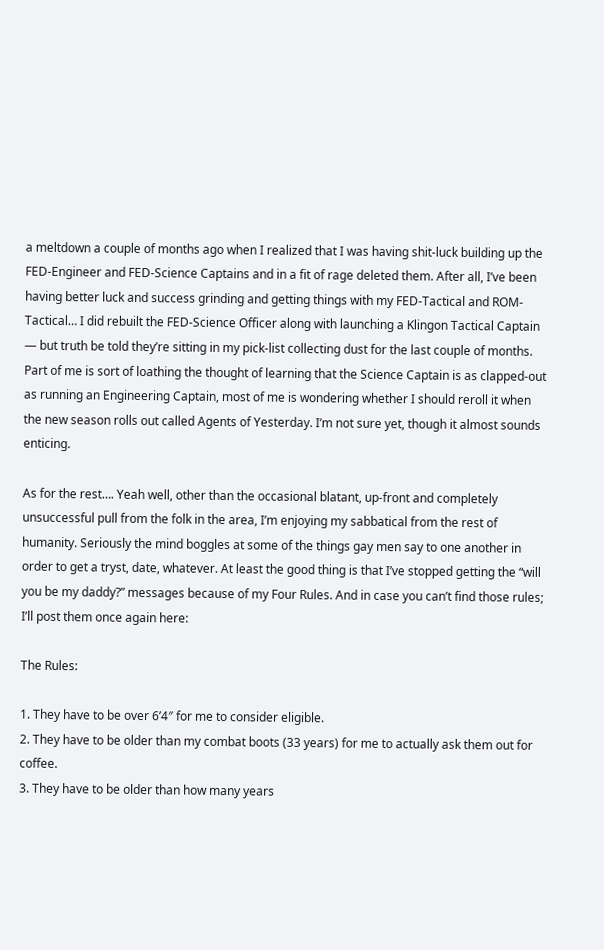a meltdown a couple of months ago when I realized that I was having shit-luck building up the FED-Engineer and FED-Science Captains and in a fit of rage deleted them. After all, I’ve been having better luck and success grinding and getting things with my FED-Tactical and ROM-Tactical… I did rebuilt the FED-Science Officer along with launching a Klingon Tactical Captain — but truth be told they’re sitting in my pick-list collecting dust for the last couple of months. Part of me is sort of loathing the thought of learning that the Science Captain is as clapped-out as running an Engineering Captain, most of me is wondering whether I should reroll it when the new season rolls out called Agents of Yesterday. I’m not sure yet, though it almost sounds enticing.

As for the rest…. Yeah well, other than the occasional blatant, up-front and completely unsuccessful pull from the folk in the area, I’m enjoying my sabbatical from the rest of humanity. Seriously the mind boggles at some of the things gay men say to one another in order to get a tryst, date, whatever. At least the good thing is that I’ve stopped getting the “will you be my daddy?” messages because of my Four Rules. And in case you can’t find those rules; I’ll post them once again here:

The Rules:

1. They have to be over 6’4″ for me to consider eligible.
2. They have to be older than my combat boots (33 years) for me to actually ask them out for coffee.
3. They have to be older than how many years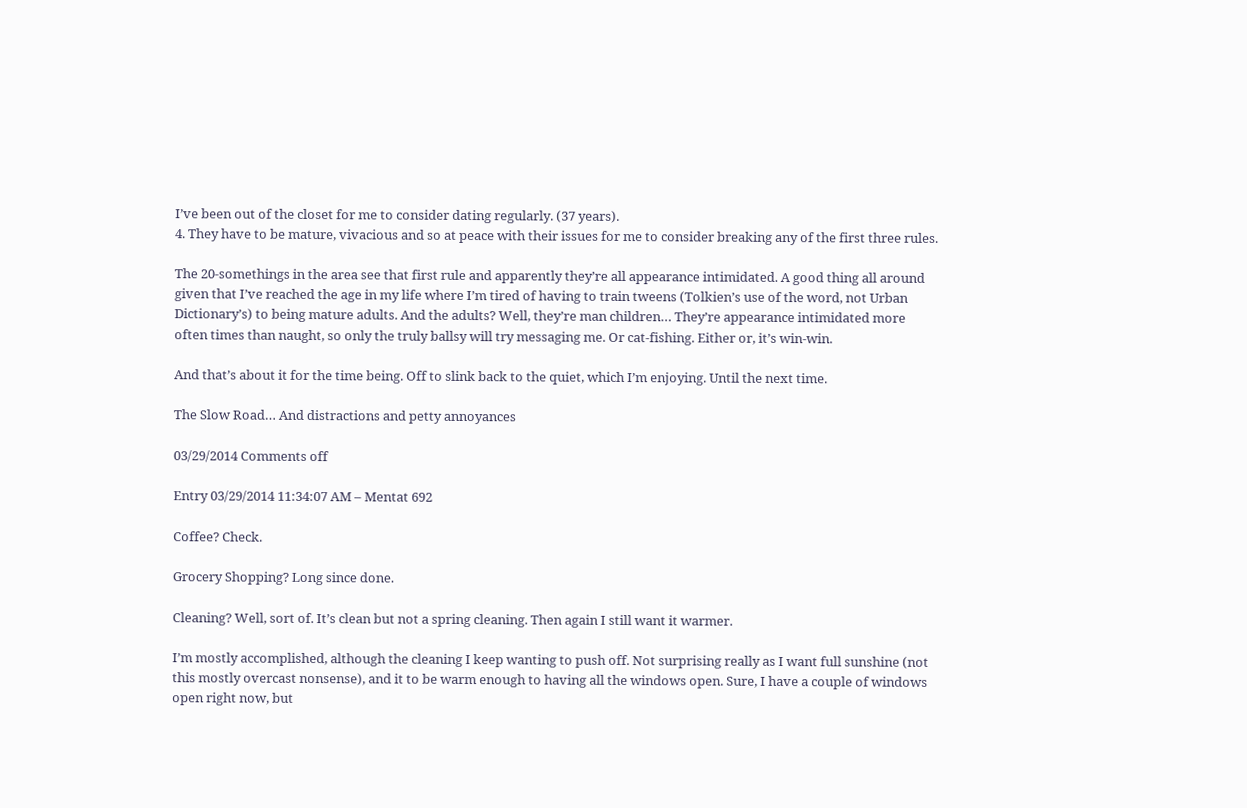I’ve been out of the closet for me to consider dating regularly. (37 years).
4. They have to be mature, vivacious and so at peace with their issues for me to consider breaking any of the first three rules.

The 20-somethings in the area see that first rule and apparently they’re all appearance intimidated. A good thing all around given that I’ve reached the age in my life where I’m tired of having to train tweens (Tolkien’s use of the word, not Urban Dictionary’s) to being mature adults. And the adults? Well, they’re man children… They’re appearance intimidated more often times than naught, so only the truly ballsy will try messaging me. Or cat-fishing. Either or, it’s win-win.

And that’s about it for the time being. Off to slink back to the quiet, which I’m enjoying. Until the next time.

The Slow Road… And distractions and petty annoyances

03/29/2014 Comments off

Entry 03/29/2014 11:34:07 AM – Mentat 692

Coffee? Check.

Grocery Shopping? Long since done.

Cleaning? Well, sort of. It’s clean but not a spring cleaning. Then again I still want it warmer.

I’m mostly accomplished, although the cleaning I keep wanting to push off. Not surprising really as I want full sunshine (not this mostly overcast nonsense), and it to be warm enough to having all the windows open. Sure, I have a couple of windows open right now, but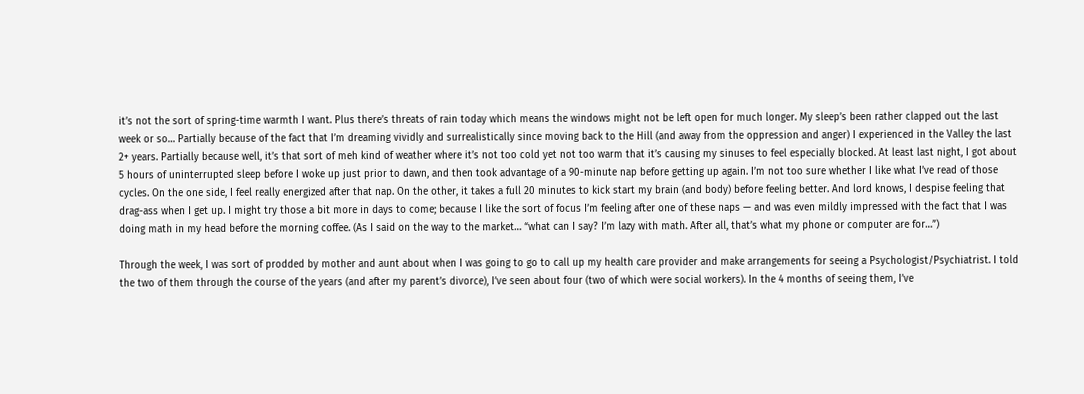it’s not the sort of spring-time warmth I want. Plus there’s threats of rain today which means the windows might not be left open for much longer. My sleep’s been rather clapped out the last week or so… Partially because of the fact that I’m dreaming vividly and surrealistically since moving back to the Hill (and away from the oppression and anger) I experienced in the Valley the last 2+ years. Partially because well, it’s that sort of meh kind of weather where it’s not too cold yet not too warm that it’s causing my sinuses to feel especially blocked. At least last night, I got about 5 hours of uninterrupted sleep before I woke up just prior to dawn, and then took advantage of a 90-minute nap before getting up again. I’m not too sure whether I like what I’ve read of those cycles. On the one side, I feel really energized after that nap. On the other, it takes a full 20 minutes to kick start my brain (and body) before feeling better. And lord knows, I despise feeling that drag-ass when I get up. I might try those a bit more in days to come; because I like the sort of focus I’m feeling after one of these naps — and was even mildly impressed with the fact that I was doing math in my head before the morning coffee. (As I said on the way to the market… “what can I say? I’m lazy with math. After all, that’s what my phone or computer are for…”)

Through the week, I was sort of prodded by mother and aunt about when I was going to go to call up my health care provider and make arrangements for seeing a Psychologist/Psychiatrist. I told the two of them through the course of the years (and after my parent’s divorce), I’ve seen about four (two of which were social workers). In the 4 months of seeing them, I’ve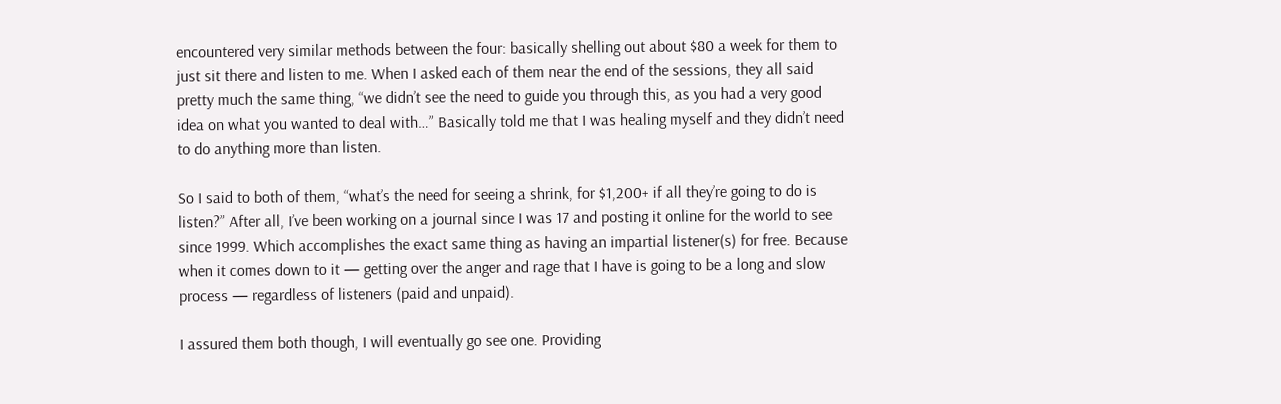encountered very similar methods between the four: basically shelling out about $80 a week for them to just sit there and listen to me. When I asked each of them near the end of the sessions, they all said pretty much the same thing, “we didn’t see the need to guide you through this, as you had a very good idea on what you wanted to deal with…” Basically told me that I was healing myself and they didn’t need to do anything more than listen.

So I said to both of them, “what’s the need for seeing a shrink, for $1,200+ if all they’re going to do is listen?” After all, I’ve been working on a journal since I was 17 and posting it online for the world to see since 1999. Which accomplishes the exact same thing as having an impartial listener(s) for free. Because when it comes down to it — getting over the anger and rage that I have is going to be a long and slow process — regardless of listeners (paid and unpaid).

I assured them both though, I will eventually go see one. Providing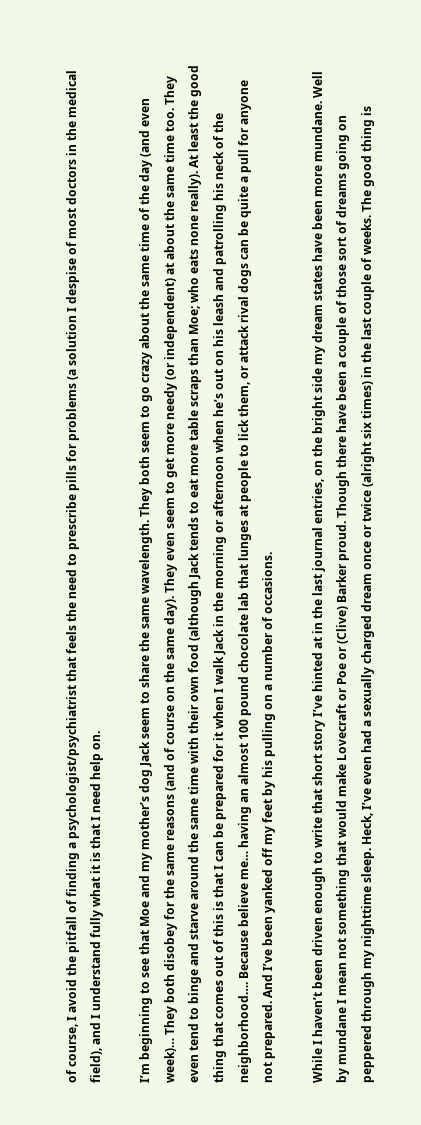of course, I avoid the pitfall of finding a psychologist/psychiatrist that feels the need to prescribe pills for problems (a solution I despise of most doctors in the medical field), and I understand fully what it is that I need help on.

I’m beginning to see that Moe and my mother’s dog Jack seem to share the same wavelength. They both seem to go crazy about the same time of the day (and even week)… They both disobey for the same reasons (and of course on the same day). They even seem to get more needy (or independent) at about the same time too. They even tend to binge and starve around the same time with their own food (although Jack tends to eat more table scraps than Moe; who eats none really). At least the good thing that comes out of this is that I can be prepared for it when I walk Jack in the morning or afternoon when he’s out on his leash and patrolling his neck of the neighborhood…. Because believe me… having an almost 100 pound chocolate lab that lunges at people to lick them, or attack rival dogs can be quite a pull for anyone not prepared. And I’ve been yanked off my feet by his pulling on a number of occasions.

While I haven’t been driven enough to write that short story I’ve hinted at in the last journal entries, on the bright side my dream states have been more mundane. Well by mundane I mean not something that would make Lovecraft or Poe or (Clive) Barker proud. Though there have been a couple of those sort of dreams going on peppered through my nighttime sleep. Heck, I’ve even had a sexually charged dream once or twice (alright six times) in the last couple of weeks. The good thing is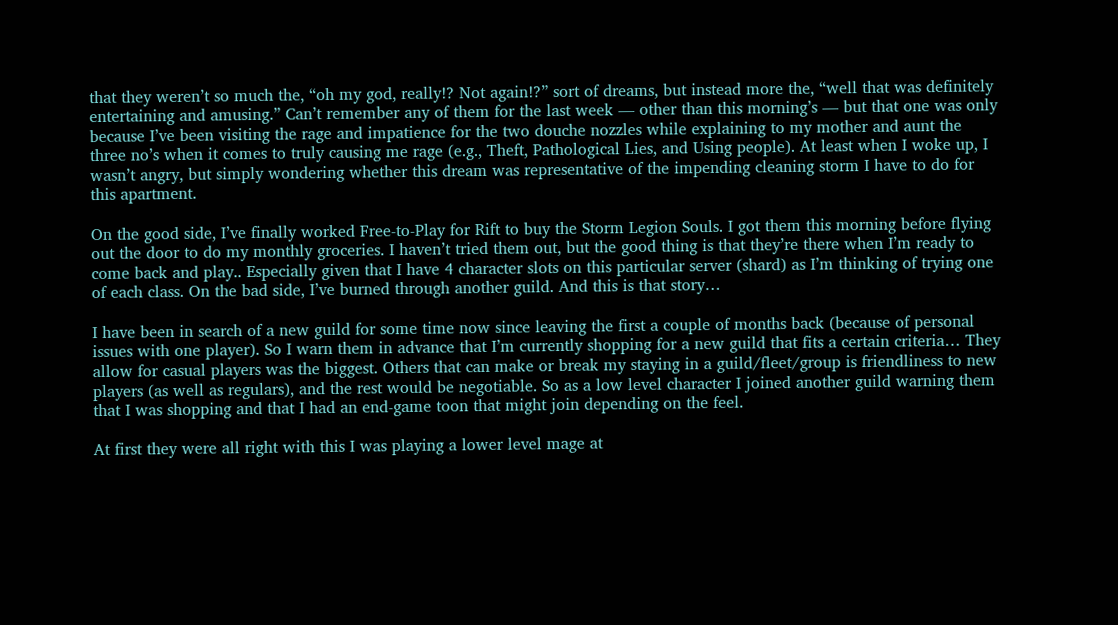that they weren’t so much the, “oh my god, really!? Not again!?” sort of dreams, but instead more the, “well that was definitely entertaining and amusing.” Can’t remember any of them for the last week — other than this morning’s — but that one was only because I’ve been visiting the rage and impatience for the two douche nozzles while explaining to my mother and aunt the three no’s when it comes to truly causing me rage (e.g., Theft, Pathological Lies, and Using people). At least when I woke up, I wasn’t angry, but simply wondering whether this dream was representative of the impending cleaning storm I have to do for this apartment.

On the good side, I’ve finally worked Free-to-Play for Rift to buy the Storm Legion Souls. I got them this morning before flying out the door to do my monthly groceries. I haven’t tried them out, but the good thing is that they’re there when I’m ready to come back and play.. Especially given that I have 4 character slots on this particular server (shard) as I’m thinking of trying one of each class. On the bad side, I’ve burned through another guild. And this is that story…

I have been in search of a new guild for some time now since leaving the first a couple of months back (because of personal issues with one player). So I warn them in advance that I’m currently shopping for a new guild that fits a certain criteria… They allow for casual players was the biggest. Others that can make or break my staying in a guild/fleet/group is friendliness to new players (as well as regulars), and the rest would be negotiable. So as a low level character I joined another guild warning them that I was shopping and that I had an end-game toon that might join depending on the feel.

At first they were all right with this I was playing a lower level mage at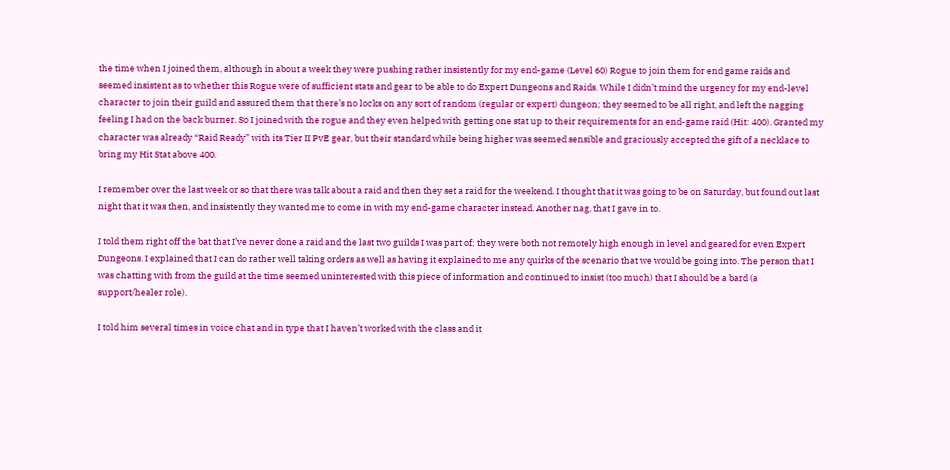the time when I joined them, although in about a week they were pushing rather insistently for my end-game (Level 60) Rogue to join them for end game raids and seemed insistent as to whether this Rogue were of sufficient stats and gear to be able to do Expert Dungeons and Raids. While I didn’t mind the urgency for my end-level character to join their guild and assured them that there’s no locks on any sort of random (regular or expert) dungeon; they seemed to be all right, and left the nagging feeling I had on the back burner. So I joined with the rogue and they even helped with getting one stat up to their requirements for an end-game raid (Hit: 400). Granted my character was already “Raid Ready” with its Tier II PvE gear, but their standard while being higher was seemed sensible and graciously accepted the gift of a necklace to bring my Hit Stat above 400.

I remember over the last week or so that there was talk about a raid and then they set a raid for the weekend. I thought that it was going to be on Saturday, but found out last night that it was then, and insistently they wanted me to come in with my end-game character instead. Another nag, that I gave in to.

I told them right off the bat that I’ve never done a raid and the last two guilds I was part of; they were both not remotely high enough in level and geared for even Expert Dungeons. I explained that I can do rather well taking orders as well as having it explained to me any quirks of the scenario that we would be going into. The person that I was chatting with from the guild at the time seemed uninterested with this piece of information and continued to insist (too much) that I should be a bard (a support/healer role).

I told him several times in voice chat and in type that I haven’t worked with the class and it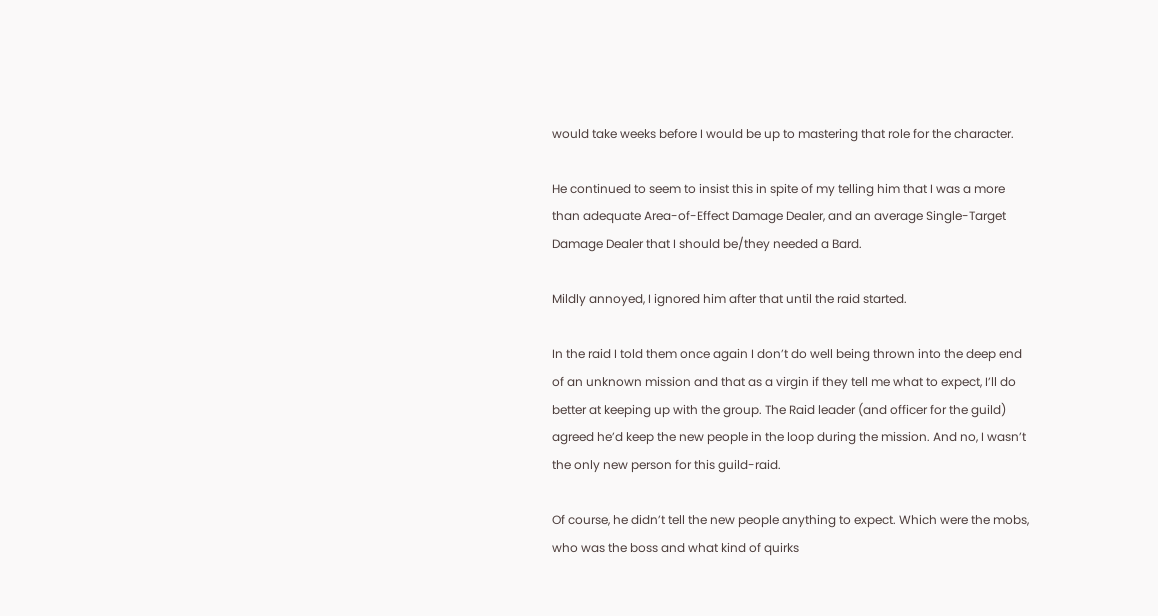would take weeks before I would be up to mastering that role for the character.

He continued to seem to insist this in spite of my telling him that I was a more than adequate Area-of-Effect Damage Dealer, and an average Single-Target Damage Dealer that I should be/they needed a Bard.

Mildly annoyed, I ignored him after that until the raid started.

In the raid I told them once again I don’t do well being thrown into the deep end of an unknown mission and that as a virgin if they tell me what to expect, I’ll do better at keeping up with the group. The Raid leader (and officer for the guild) agreed he’d keep the new people in the loop during the mission. And no, I wasn’t the only new person for this guild-raid.

Of course, he didn’t tell the new people anything to expect. Which were the mobs, who was the boss and what kind of quirks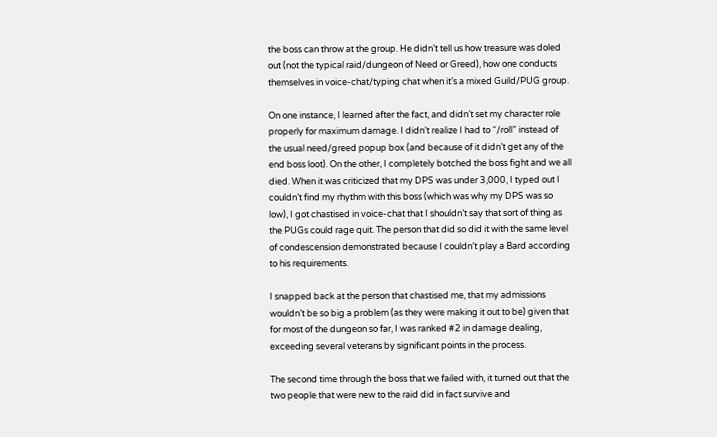the boss can throw at the group. He didn’t tell us how treasure was doled out (not the typical raid/dungeon of Need or Greed), how one conducts themselves in voice-chat/typing chat when it’s a mixed Guild/PUG group.

On one instance, I learned after the fact, and didn’t set my character role properly for maximum damage. I didn’t realize I had to “/roll” instead of the usual need/greed popup box (and because of it didn’t get any of the end boss loot). On the other, I completely botched the boss fight and we all died. When it was criticized that my DPS was under 3,000, I typed out I couldn’t find my rhythm with this boss (which was why my DPS was so low), I got chastised in voice-chat that I shouldn’t say that sort of thing as the PUGs could rage quit. The person that did so did it with the same level of condescension demonstrated because I couldn’t play a Bard according to his requirements.

I snapped back at the person that chastised me, that my admissions wouldn’t be so big a problem (as they were making it out to be) given that for most of the dungeon so far, I was ranked #2 in damage dealing, exceeding several veterans by significant points in the process.

The second time through the boss that we failed with, it turned out that the two people that were new to the raid did in fact survive and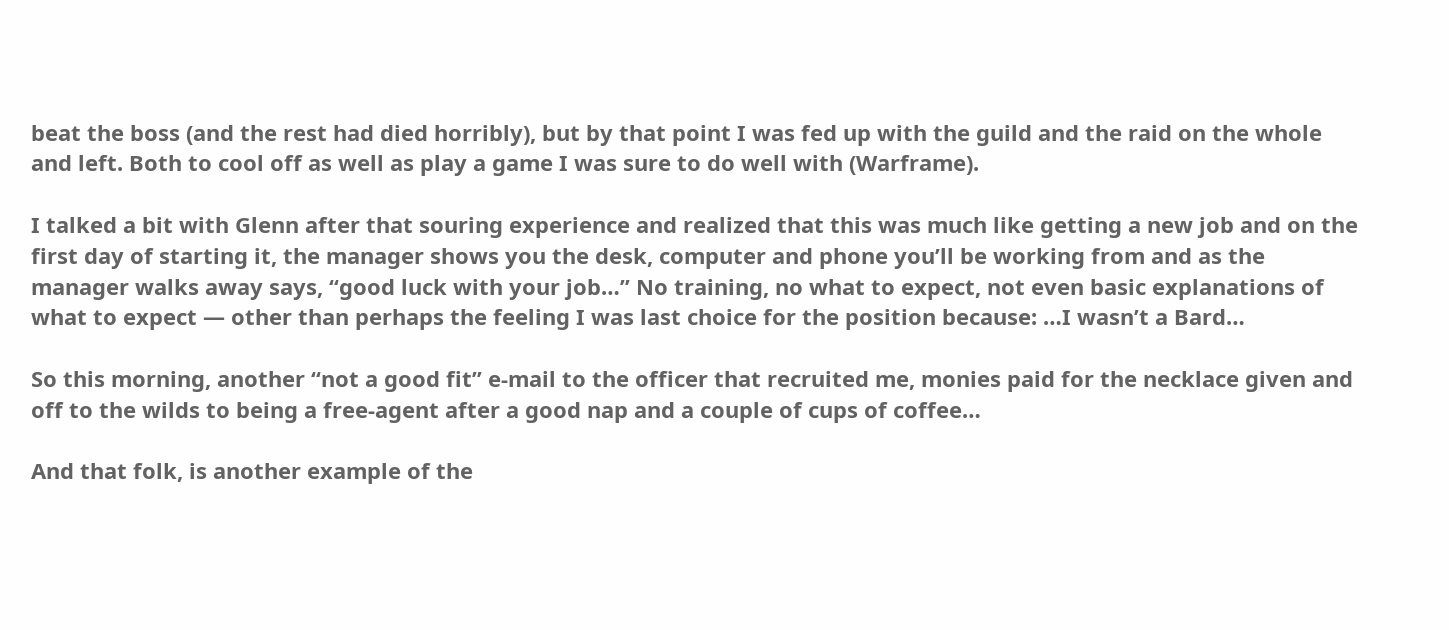beat the boss (and the rest had died horribly), but by that point I was fed up with the guild and the raid on the whole and left. Both to cool off as well as play a game I was sure to do well with (Warframe).

I talked a bit with Glenn after that souring experience and realized that this was much like getting a new job and on the first day of starting it, the manager shows you the desk, computer and phone you’ll be working from and as the manager walks away says, “good luck with your job…” No training, no what to expect, not even basic explanations of what to expect — other than perhaps the feeling I was last choice for the position because: …I wasn’t a Bard…

So this morning, another “not a good fit” e-mail to the officer that recruited me, monies paid for the necklace given and off to the wilds to being a free-agent after a good nap and a couple of cups of coffee…

And that folk, is another example of the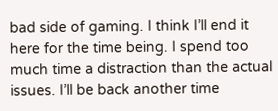bad side of gaming. I think I’ll end it here for the time being. I spend too much time a distraction than the actual issues. I’ll be back another time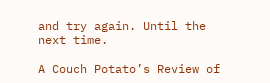and try again. Until the next time.

A Couch Potato’s Review of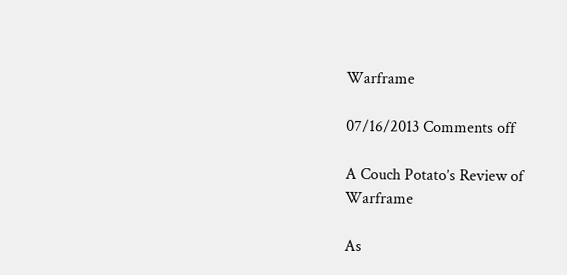Warframe

07/16/2013 Comments off

A Couch Potato’s Review of Warframe

As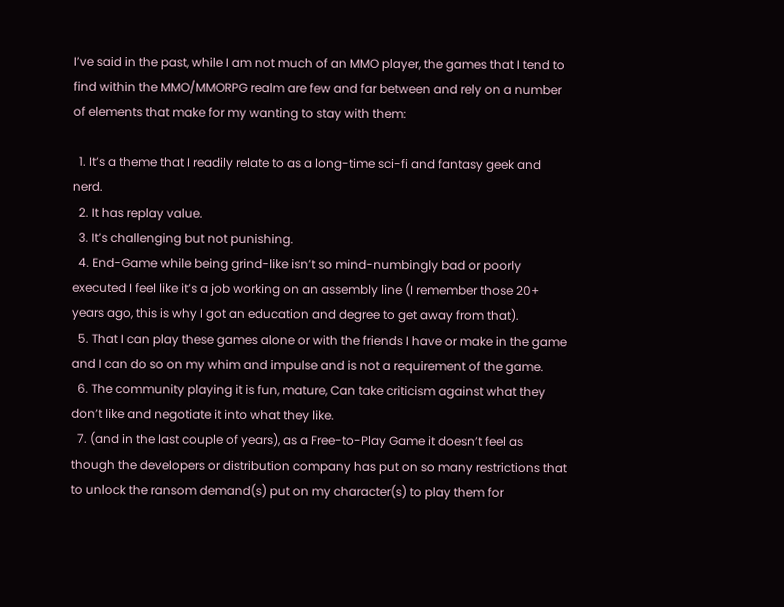I’ve said in the past, while I am not much of an MMO player, the games that I tend to find within the MMO/MMORPG realm are few and far between and rely on a number of elements that make for my wanting to stay with them:

  1. It’s a theme that I readily relate to as a long-time sci-fi and fantasy geek and nerd.
  2. It has replay value.
  3. It’s challenging but not punishing.
  4. End-Game while being grind-like isn’t so mind-numbingly bad or poorly executed I feel like it’s a job working on an assembly line (I remember those 20+ years ago, this is why I got an education and degree to get away from that).
  5. That I can play these games alone or with the friends I have or make in the game and I can do so on my whim and impulse and is not a requirement of the game.
  6. The community playing it is fun, mature, Can take criticism against what they don’t like and negotiate it into what they like.
  7. (and in the last couple of years), as a Free-to-Play Game it doesn’t feel as though the developers or distribution company has put on so many restrictions that to unlock the ransom demand(s) put on my character(s) to play them for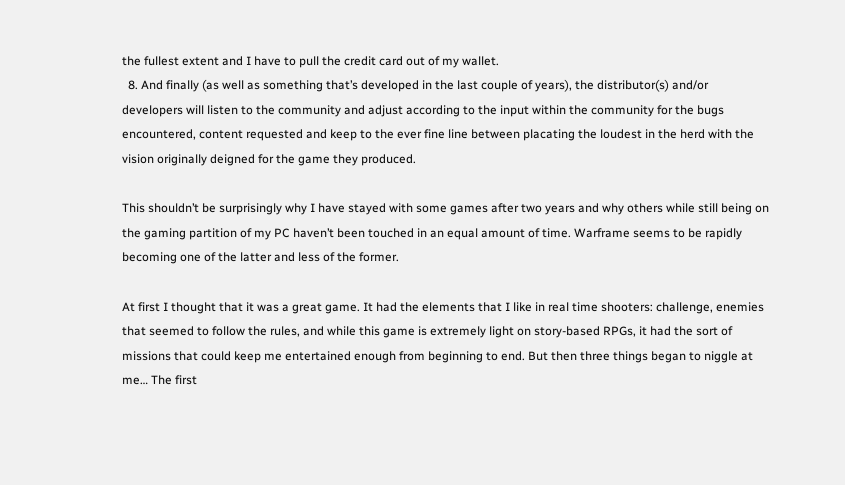the fullest extent and I have to pull the credit card out of my wallet.
  8. And finally (as well as something that’s developed in the last couple of years), the distributor(s) and/or developers will listen to the community and adjust according to the input within the community for the bugs encountered, content requested and keep to the ever fine line between placating the loudest in the herd with the vision originally deigned for the game they produced.

This shouldn’t be surprisingly why I have stayed with some games after two years and why others while still being on the gaming partition of my PC haven’t been touched in an equal amount of time. Warframe seems to be rapidly becoming one of the latter and less of the former.

At first I thought that it was a great game. It had the elements that I like in real time shooters: challenge, enemies that seemed to follow the rules, and while this game is extremely light on story-based RPGs, it had the sort of missions that could keep me entertained enough from beginning to end. But then three things began to niggle at me… The first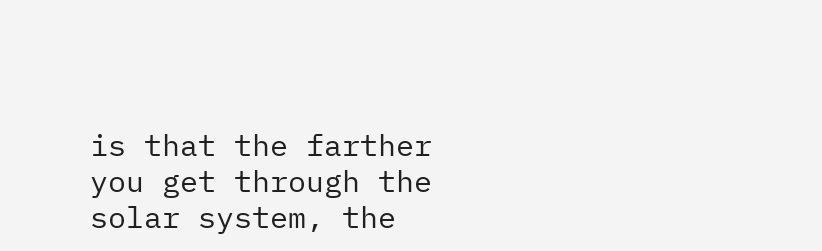is that the farther you get through the solar system, the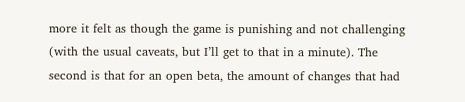more it felt as though the game is punishing and not challenging (with the usual caveats, but I’ll get to that in a minute). The second is that for an open beta, the amount of changes that had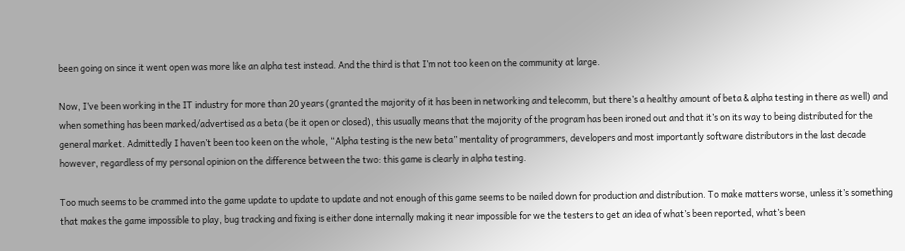been going on since it went open was more like an alpha test instead. And the third is that I’m not too keen on the community at large.

Now, I’ve been working in the IT industry for more than 20 years (granted the majority of it has been in networking and telecomm, but there’s a healthy amount of beta & alpha testing in there as well) and when something has been marked/advertised as a beta (be it open or closed), this usually means that the majority of the program has been ironed out and that it’s on its way to being distributed for the general market. Admittedly I haven’t been too keen on the whole, “Alpha testing is the new beta” mentality of programmers, developers and most importantly software distributors in the last decade however, regardless of my personal opinion on the difference between the two: this game is clearly in alpha testing.

Too much seems to be crammed into the game update to update to update and not enough of this game seems to be nailed down for production and distribution. To make matters worse, unless it’s something that makes the game impossible to play, bug tracking and fixing is either done internally making it near impossible for we the testers to get an idea of what’s been reported, what’s been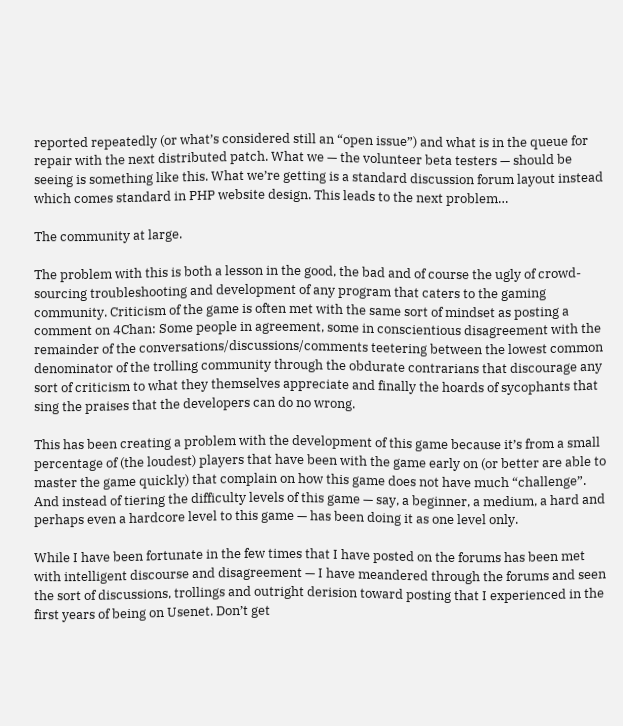reported repeatedly (or what’s considered still an “open issue”) and what is in the queue for repair with the next distributed patch. What we — the volunteer beta testers — should be seeing is something like this. What we’re getting is a standard discussion forum layout instead which comes standard in PHP website design. This leads to the next problem…

The community at large.

The problem with this is both a lesson in the good, the bad and of course the ugly of crowd-sourcing troubleshooting and development of any program that caters to the gaming community. Criticism of the game is often met with the same sort of mindset as posting a comment on 4Chan: Some people in agreement, some in conscientious disagreement with the remainder of the conversations/discussions/comments teetering between the lowest common denominator of the trolling community through the obdurate contrarians that discourage any sort of criticism to what they themselves appreciate and finally the hoards of sycophants that sing the praises that the developers can do no wrong.

This has been creating a problem with the development of this game because it’s from a small percentage of (the loudest) players that have been with the game early on (or better are able to master the game quickly) that complain on how this game does not have much “challenge”. And instead of tiering the difficulty levels of this game — say, a beginner, a medium, a hard and perhaps even a hardcore level to this game — has been doing it as one level only.

While I have been fortunate in the few times that I have posted on the forums has been met with intelligent discourse and disagreement — I have meandered through the forums and seen the sort of discussions, trollings and outright derision toward posting that I experienced in the first years of being on Usenet. Don’t get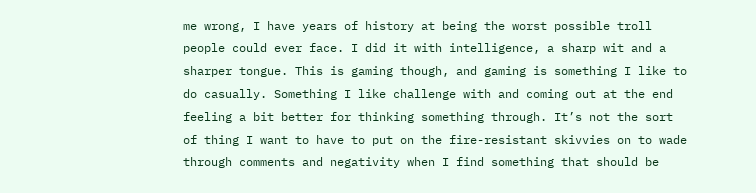me wrong, I have years of history at being the worst possible troll people could ever face. I did it with intelligence, a sharp wit and a sharper tongue. This is gaming though, and gaming is something I like to do casually. Something I like challenge with and coming out at the end feeling a bit better for thinking something through. It’s not the sort of thing I want to have to put on the fire-resistant skivvies on to wade through comments and negativity when I find something that should be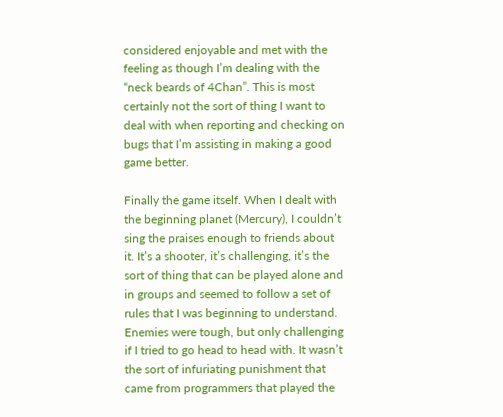considered enjoyable and met with the feeling as though I’m dealing with the “neck beards of 4Chan”. This is most certainly not the sort of thing I want to deal with when reporting and checking on bugs that I’m assisting in making a good game better.

Finally the game itself. When I dealt with the beginning planet (Mercury), I couldn’t sing the praises enough to friends about it. It’s a shooter, it’s challenging, it’s the sort of thing that can be played alone and in groups and seemed to follow a set of rules that I was beginning to understand. Enemies were tough, but only challenging if I tried to go head to head with. It wasn’t the sort of infuriating punishment that came from programmers that played the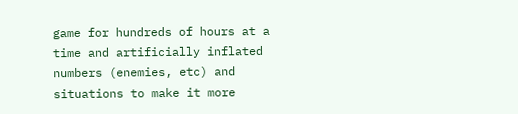game for hundreds of hours at a time and artificially inflated numbers (enemies, etc) and situations to make it more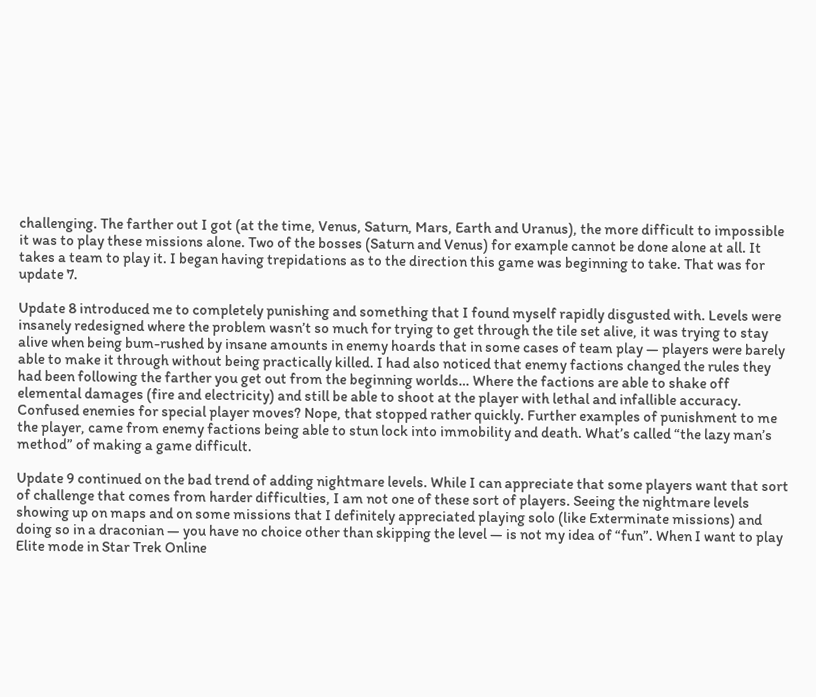challenging. The farther out I got (at the time, Venus, Saturn, Mars, Earth and Uranus), the more difficult to impossible it was to play these missions alone. Two of the bosses (Saturn and Venus) for example cannot be done alone at all. It takes a team to play it. I began having trepidations as to the direction this game was beginning to take. That was for update 7.

Update 8 introduced me to completely punishing and something that I found myself rapidly disgusted with. Levels were insanely redesigned where the problem wasn’t so much for trying to get through the tile set alive, it was trying to stay alive when being bum-rushed by insane amounts in enemy hoards that in some cases of team play — players were barely able to make it through without being practically killed. I had also noticed that enemy factions changed the rules they had been following the farther you get out from the beginning worlds… Where the factions are able to shake off elemental damages (fire and electricity) and still be able to shoot at the player with lethal and infallible accuracy. Confused enemies for special player moves? Nope, that stopped rather quickly. Further examples of punishment to me the player, came from enemy factions being able to stun lock into immobility and death. What’s called “the lazy man’s method” of making a game difficult.

Update 9 continued on the bad trend of adding nightmare levels. While I can appreciate that some players want that sort of challenge that comes from harder difficulties, I am not one of these sort of players. Seeing the nightmare levels showing up on maps and on some missions that I definitely appreciated playing solo (like Exterminate missions) and doing so in a draconian — you have no choice other than skipping the level — is not my idea of “fun”. When I want to play Elite mode in Star Trek Online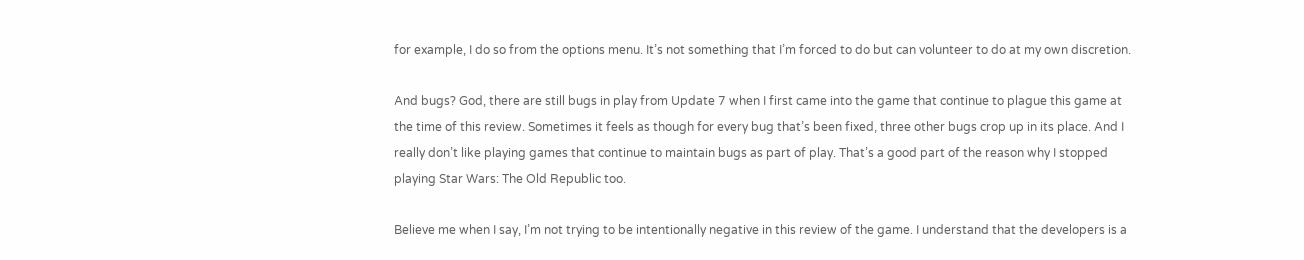for example, I do so from the options menu. It’s not something that I’m forced to do but can volunteer to do at my own discretion.

And bugs? God, there are still bugs in play from Update 7 when I first came into the game that continue to plague this game at the time of this review. Sometimes it feels as though for every bug that’s been fixed, three other bugs crop up in its place. And I really don’t like playing games that continue to maintain bugs as part of play. That’s a good part of the reason why I stopped playing Star Wars: The Old Republic too.

Believe me when I say, I’m not trying to be intentionally negative in this review of the game. I understand that the developers is a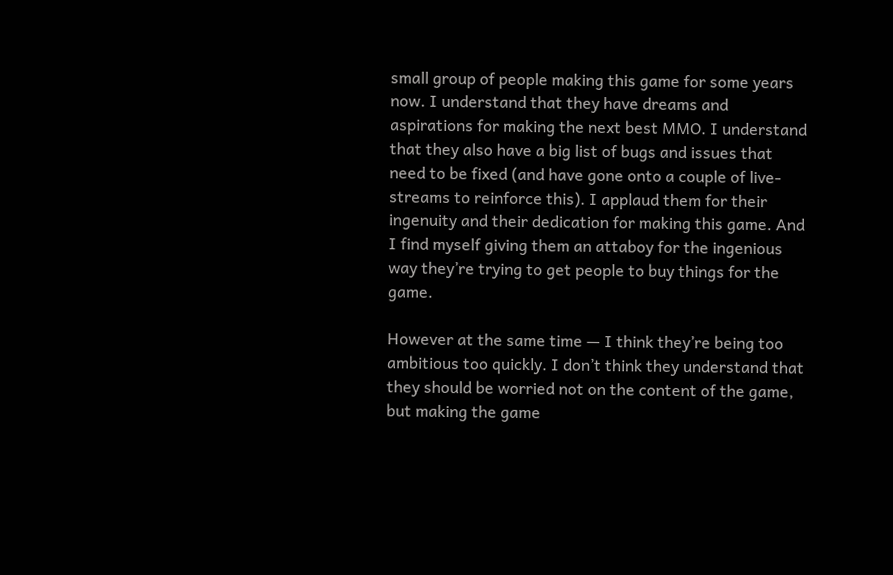small group of people making this game for some years now. I understand that they have dreams and aspirations for making the next best MMO. I understand that they also have a big list of bugs and issues that need to be fixed (and have gone onto a couple of live-streams to reinforce this). I applaud them for their ingenuity and their dedication for making this game. And I find myself giving them an attaboy for the ingenious way they’re trying to get people to buy things for the game.

However at the same time — I think they’re being too ambitious too quickly. I don’t think they understand that they should be worried not on the content of the game, but making the game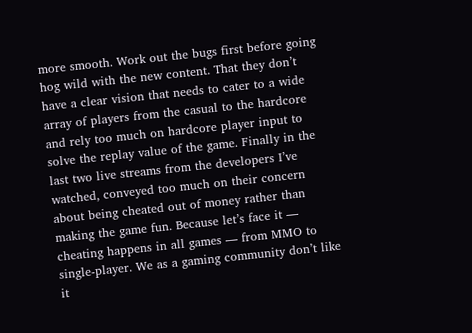more smooth. Work out the bugs first before going hog wild with the new content. That they don’t have a clear vision that needs to cater to a wide array of players from the casual to the hardcore and rely too much on hardcore player input to solve the replay value of the game. Finally in the last two live streams from the developers I’ve watched, conveyed too much on their concern about being cheated out of money rather than making the game fun. Because let’s face it — cheating happens in all games — from MMO to single-player. We as a gaming community don’t like it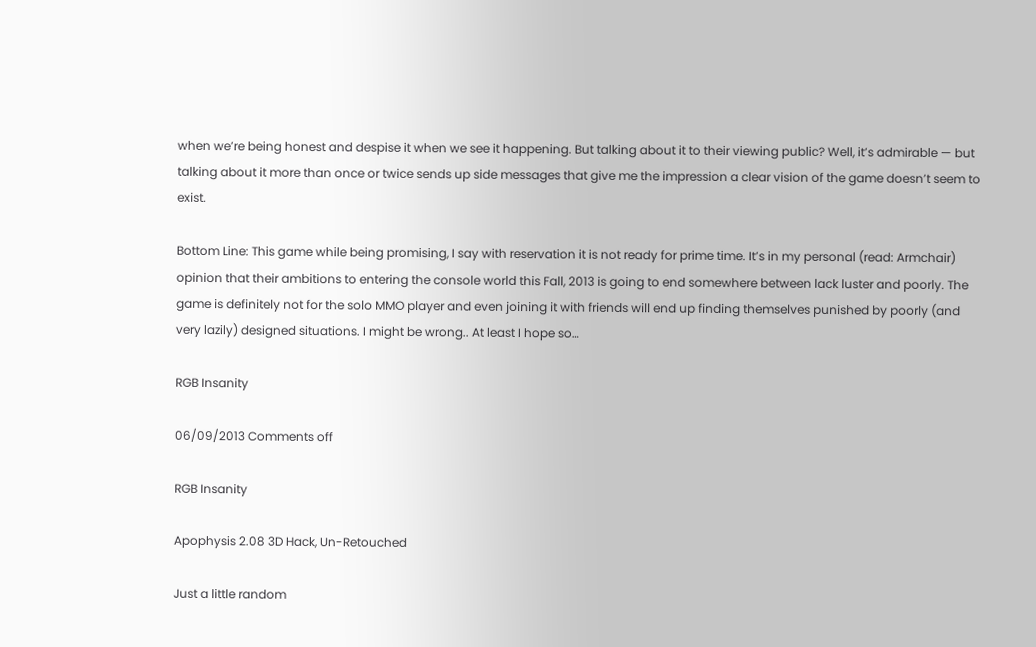when we’re being honest and despise it when we see it happening. But talking about it to their viewing public? Well, it’s admirable — but talking about it more than once or twice sends up side messages that give me the impression a clear vision of the game doesn’t seem to exist.

Bottom Line: This game while being promising, I say with reservation it is not ready for prime time. It’s in my personal (read: Armchair) opinion that their ambitions to entering the console world this Fall, 2013 is going to end somewhere between lack luster and poorly. The game is definitely not for the solo MMO player and even joining it with friends will end up finding themselves punished by poorly (and very lazily) designed situations. I might be wrong.. At least I hope so…

RGB Insanity

06/09/2013 Comments off

RGB Insanity

Apophysis 2.08 3D Hack, Un-Retouched

Just a little random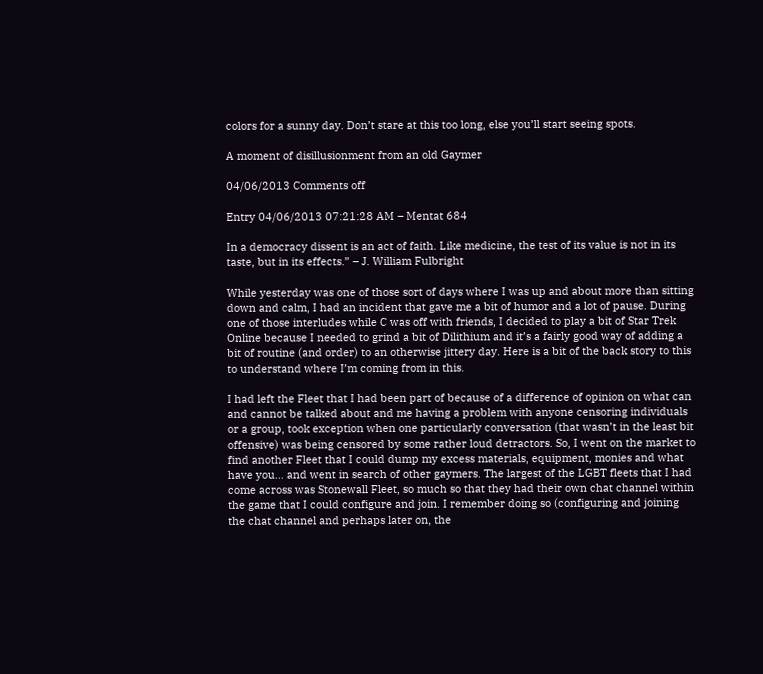colors for a sunny day. Don’t stare at this too long, else you’ll start seeing spots.

A moment of disillusionment from an old Gaymer

04/06/2013 Comments off

Entry 04/06/2013 07:21:28 AM – Mentat 684

In a democracy dissent is an act of faith. Like medicine, the test of its value is not in its taste, but in its effects.” – J. William Fulbright

While yesterday was one of those sort of days where I was up and about more than sitting down and calm, I had an incident that gave me a bit of humor and a lot of pause. During one of those interludes while C was off with friends, I decided to play a bit of Star Trek Online because I needed to grind a bit of Dilithium and it’s a fairly good way of adding a bit of routine (and order) to an otherwise jittery day. Here is a bit of the back story to this to understand where I’m coming from in this.

I had left the Fleet that I had been part of because of a difference of opinion on what can and cannot be talked about and me having a problem with anyone censoring individuals or a group, took exception when one particularly conversation (that wasn’t in the least bit offensive) was being censored by some rather loud detractors. So, I went on the market to find another Fleet that I could dump my excess materials, equipment, monies and what have you… and went in search of other gaymers. The largest of the LGBT fleets that I had come across was Stonewall Fleet, so much so that they had their own chat channel within the game that I could configure and join. I remember doing so (configuring and joining the chat channel and perhaps later on, the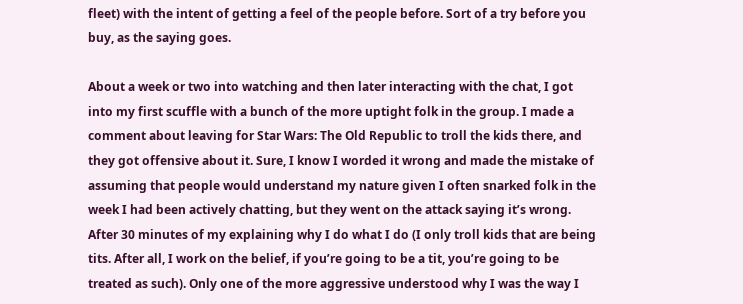fleet) with the intent of getting a feel of the people before. Sort of a try before you buy, as the saying goes.

About a week or two into watching and then later interacting with the chat, I got into my first scuffle with a bunch of the more uptight folk in the group. I made a comment about leaving for Star Wars: The Old Republic to troll the kids there, and they got offensive about it. Sure, I know I worded it wrong and made the mistake of assuming that people would understand my nature given I often snarked folk in the week I had been actively chatting, but they went on the attack saying it’s wrong. After 30 minutes of my explaining why I do what I do (I only troll kids that are being tits. After all, I work on the belief, if you’re going to be a tit, you’re going to be treated as such). Only one of the more aggressive understood why I was the way I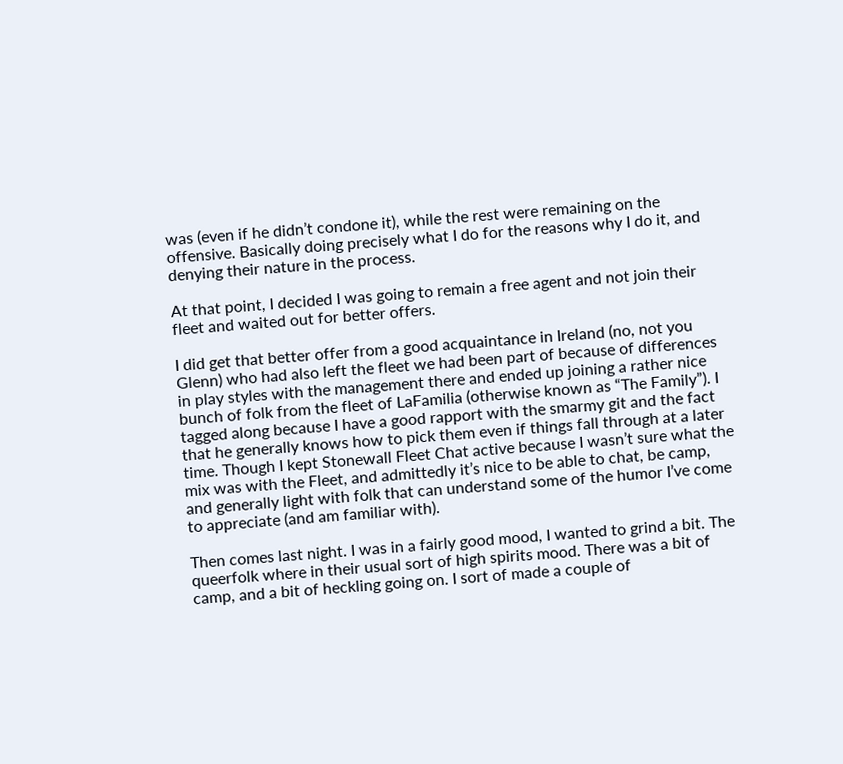was (even if he didn’t condone it), while the rest were remaining on the offensive. Basically doing precisely what I do for the reasons why I do it, and denying their nature in the process.

At that point, I decided I was going to remain a free agent and not join their fleet and waited out for better offers.

I did get that better offer from a good acquaintance in Ireland (no, not you Glenn) who had also left the fleet we had been part of because of differences in play styles with the management there and ended up joining a rather nice bunch of folk from the fleet of LaFamilia (otherwise known as “The Family”). I tagged along because I have a good rapport with the smarmy git and the fact that he generally knows how to pick them even if things fall through at a later time. Though I kept Stonewall Fleet Chat active because I wasn’t sure what the mix was with the Fleet, and admittedly it’s nice to be able to chat, be camp, and generally light with folk that can understand some of the humor I’ve come to appreciate (and am familiar with).

Then comes last night. I was in a fairly good mood, I wanted to grind a bit. The queerfolk where in their usual sort of high spirits mood. There was a bit of camp, and a bit of heckling going on. I sort of made a couple of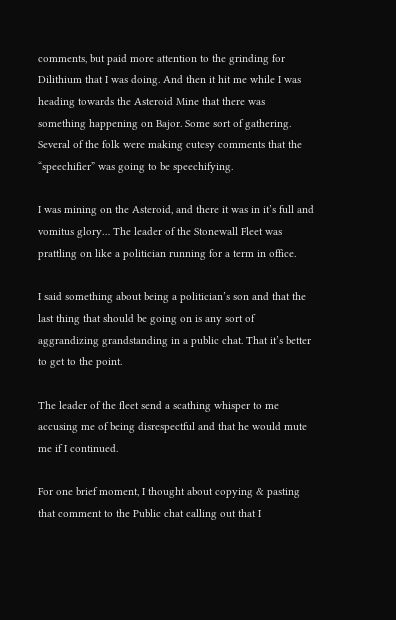comments, but paid more attention to the grinding for Dilithium that I was doing. And then it hit me while I was heading towards the Asteroid Mine that there was something happening on Bajor. Some sort of gathering. Several of the folk were making cutesy comments that the “speechifier” was going to be speechifying.

I was mining on the Asteroid, and there it was in it’s full and vomitus glory… The leader of the Stonewall Fleet was prattling on like a politician running for a term in office.

I said something about being a politician’s son and that the last thing that should be going on is any sort of aggrandizing grandstanding in a public chat. That it’s better to get to the point.

The leader of the fleet send a scathing whisper to me accusing me of being disrespectful and that he would mute me if I continued.

For one brief moment, I thought about copying & pasting that comment to the Public chat calling out that I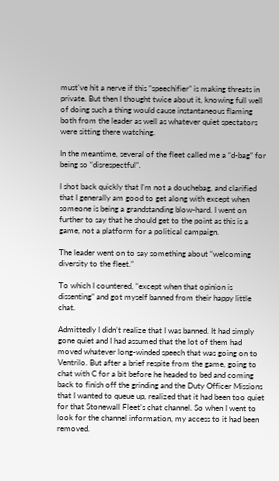must’ve hit a nerve if this “speechifier” is making threats in private. But then I thought twice about it, knowing full well of doing such a thing would cause instantaneous flaming both from the leader as well as whatever quiet spectators were sitting there watching.

In the meantime, several of the fleet called me a “d-bag” for being so “disrespectful”.

I shot back quickly that I’m not a douchebag, and clarified that I generally am good to get along with except when someone is being a grandstanding blow-hard. I went on further to say that he should get to the point as this is a game, not a platform for a political campaign.

The leader went on to say something about “welcoming diversity to the fleet.”

To which I countered, “except when that opinion is dissenting” and got myself banned from their happy little chat.

Admittedly I didn’t realize that I was banned. It had simply gone quiet and I had assumed that the lot of them had moved whatever long-winded speech that was going on to Ventrilo. But after a brief respite from the game, going to chat with C for a bit before he headed to bed and coming back to finish off the grinding and the Duty Officer Missions that I wanted to queue up, realized that it had been too quiet for that Stonewall Fleet’s chat channel. So when I went to look for the channel information, my access to it had been removed.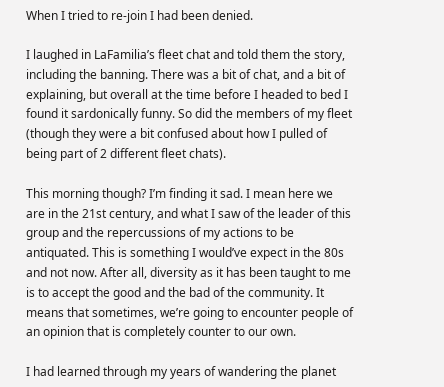When I tried to re-join I had been denied.

I laughed in LaFamilia’s fleet chat and told them the story, including the banning. There was a bit of chat, and a bit of explaining, but overall at the time before I headed to bed I found it sardonically funny. So did the members of my fleet (though they were a bit confused about how I pulled of being part of 2 different fleet chats).

This morning though? I’m finding it sad. I mean here we are in the 21st century, and what I saw of the leader of this group and the repercussions of my actions to be antiquated. This is something I would’ve expect in the 80s and not now. After all, diversity as it has been taught to me is to accept the good and the bad of the community. It means that sometimes, we’re going to encounter people of an opinion that is completely counter to our own.

I had learned through my years of wandering the planet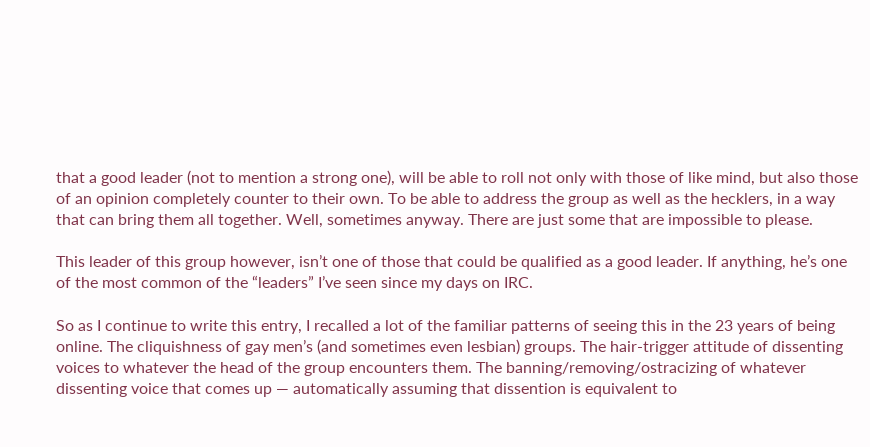that a good leader (not to mention a strong one), will be able to roll not only with those of like mind, but also those of an opinion completely counter to their own. To be able to address the group as well as the hecklers, in a way that can bring them all together. Well, sometimes anyway. There are just some that are impossible to please.

This leader of this group however, isn’t one of those that could be qualified as a good leader. If anything, he’s one of the most common of the “leaders” I’ve seen since my days on IRC.

So as I continue to write this entry, I recalled a lot of the familiar patterns of seeing this in the 23 years of being online. The cliquishness of gay men’s (and sometimes even lesbian) groups. The hair-trigger attitude of dissenting voices to whatever the head of the group encounters them. The banning/removing/ostracizing of whatever dissenting voice that comes up — automatically assuming that dissention is equivalent to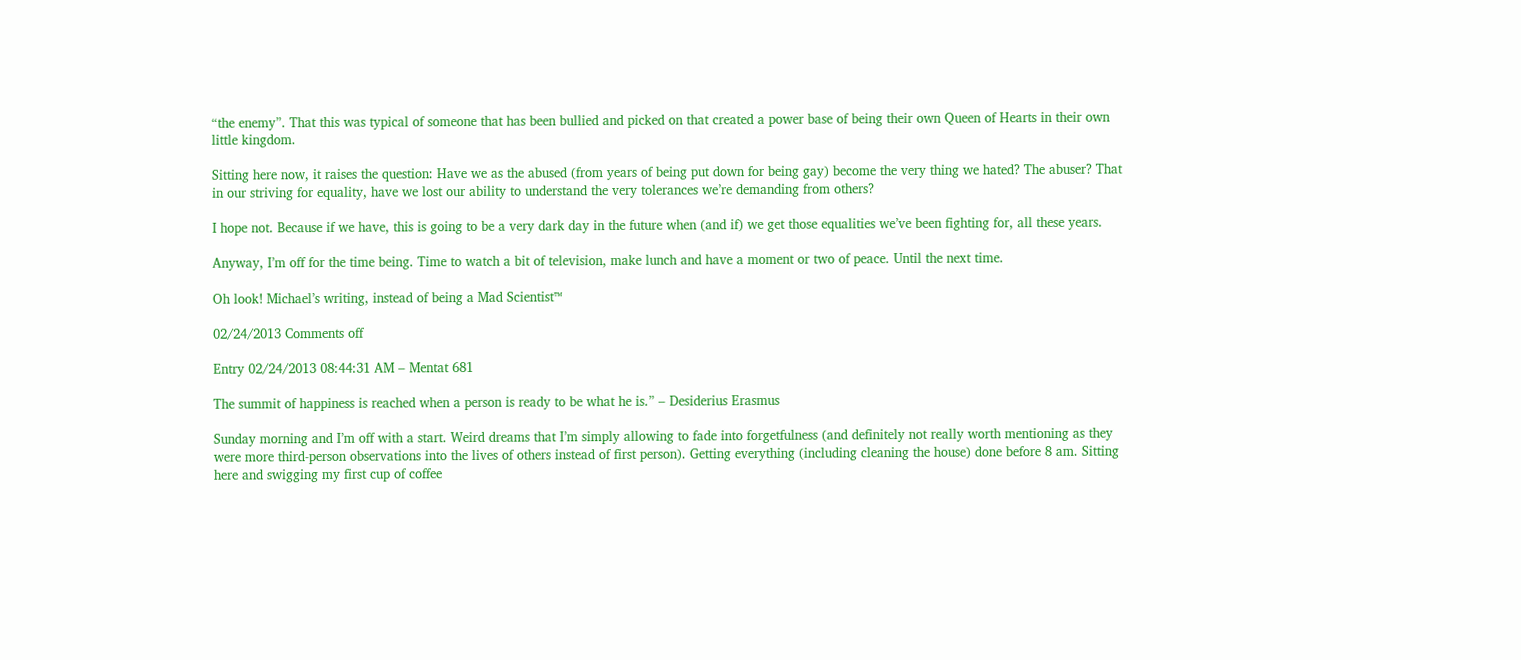“the enemy”. That this was typical of someone that has been bullied and picked on that created a power base of being their own Queen of Hearts in their own little kingdom.

Sitting here now, it raises the question: Have we as the abused (from years of being put down for being gay) become the very thing we hated? The abuser? That in our striving for equality, have we lost our ability to understand the very tolerances we’re demanding from others?

I hope not. Because if we have, this is going to be a very dark day in the future when (and if) we get those equalities we’ve been fighting for, all these years.

Anyway, I’m off for the time being. Time to watch a bit of television, make lunch and have a moment or two of peace. Until the next time.

Oh look! Michael’s writing, instead of being a Mad Scientist™

02/24/2013 Comments off

Entry 02/24/2013 08:44:31 AM – Mentat 681

The summit of happiness is reached when a person is ready to be what he is.” – Desiderius Erasmus

Sunday morning and I’m off with a start. Weird dreams that I’m simply allowing to fade into forgetfulness (and definitely not really worth mentioning as they were more third-person observations into the lives of others instead of first person). Getting everything (including cleaning the house) done before 8 am. Sitting here and swigging my first cup of coffee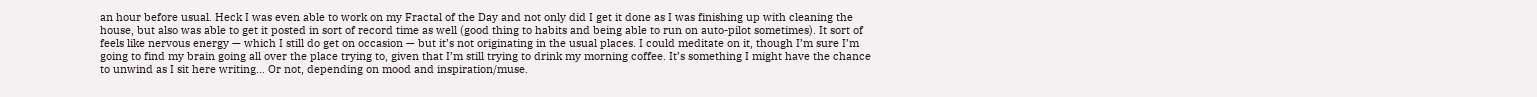an hour before usual. Heck I was even able to work on my Fractal of the Day and not only did I get it done as I was finishing up with cleaning the house, but also was able to get it posted in sort of record time as well (good thing to habits and being able to run on auto-pilot sometimes). It sort of feels like nervous energy — which I still do get on occasion — but it’s not originating in the usual places. I could meditate on it, though I’m sure I’m going to find my brain going all over the place trying to, given that I’m still trying to drink my morning coffee. It’s something I might have the chance to unwind as I sit here writing… Or not, depending on mood and inspiration/muse.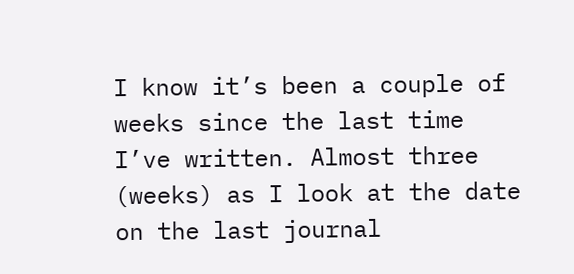I know it’s been a couple of weeks since the last time I’ve written. Almost three (weeks) as I look at the date on the last journal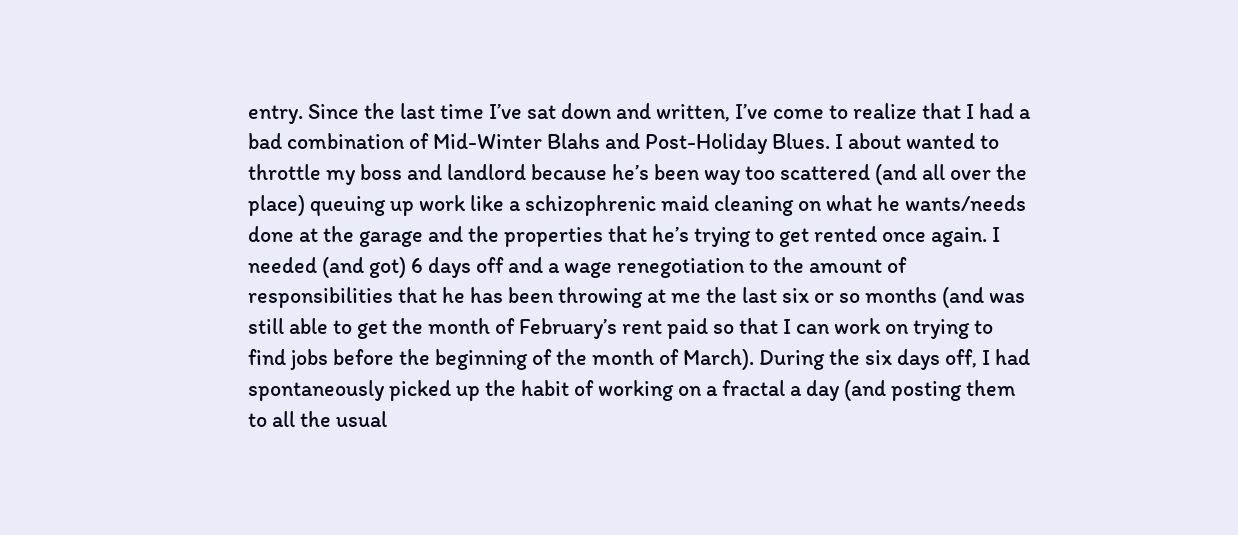entry. Since the last time I’ve sat down and written, I’ve come to realize that I had a bad combination of Mid-Winter Blahs and Post-Holiday Blues. I about wanted to throttle my boss and landlord because he’s been way too scattered (and all over the place) queuing up work like a schizophrenic maid cleaning on what he wants/needs done at the garage and the properties that he’s trying to get rented once again. I needed (and got) 6 days off and a wage renegotiation to the amount of responsibilities that he has been throwing at me the last six or so months (and was still able to get the month of February’s rent paid so that I can work on trying to find jobs before the beginning of the month of March). During the six days off, I had spontaneously picked up the habit of working on a fractal a day (and posting them to all the usual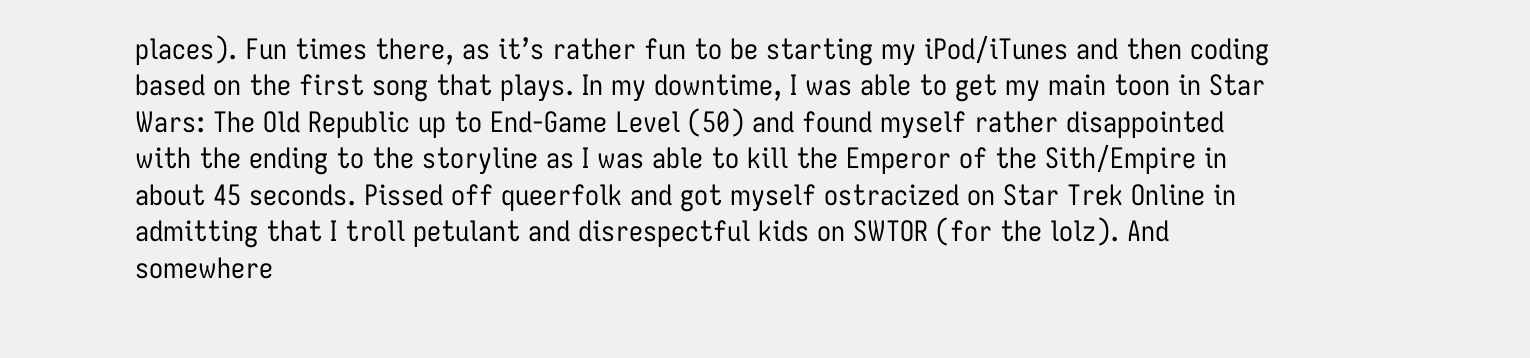places). Fun times there, as it’s rather fun to be starting my iPod/iTunes and then coding based on the first song that plays. In my downtime, I was able to get my main toon in Star Wars: The Old Republic up to End-Game Level (50) and found myself rather disappointed with the ending to the storyline as I was able to kill the Emperor of the Sith/Empire in about 45 seconds. Pissed off queerfolk and got myself ostracized on Star Trek Online in admitting that I troll petulant and disrespectful kids on SWTOR (for the lolz). And somewhere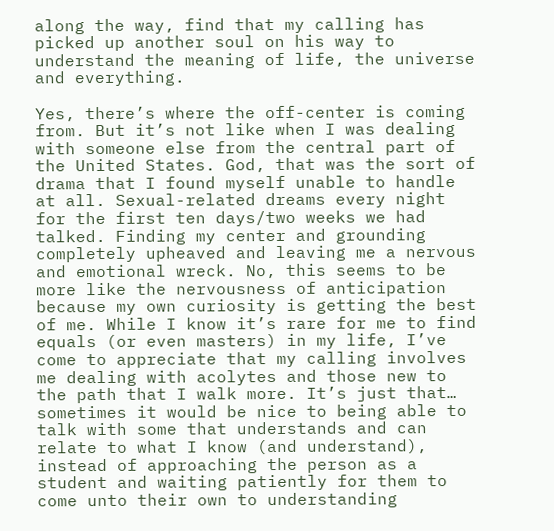along the way, find that my calling has picked up another soul on his way to understand the meaning of life, the universe and everything.

Yes, there’s where the off-center is coming from. But it’s not like when I was dealing with someone else from the central part of the United States. God, that was the sort of drama that I found myself unable to handle at all. Sexual-related dreams every night for the first ten days/two weeks we had talked. Finding my center and grounding completely upheaved and leaving me a nervous and emotional wreck. No, this seems to be more like the nervousness of anticipation because my own curiosity is getting the best of me. While I know it’s rare for me to find equals (or even masters) in my life, I’ve come to appreciate that my calling involves me dealing with acolytes and those new to the path that I walk more. It’s just that… sometimes it would be nice to being able to talk with some that understands and can relate to what I know (and understand), instead of approaching the person as a student and waiting patiently for them to come unto their own to understanding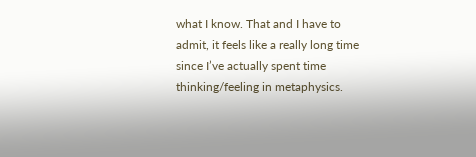what I know. That and I have to admit, it feels like a really long time since I’ve actually spent time thinking/feeling in metaphysics.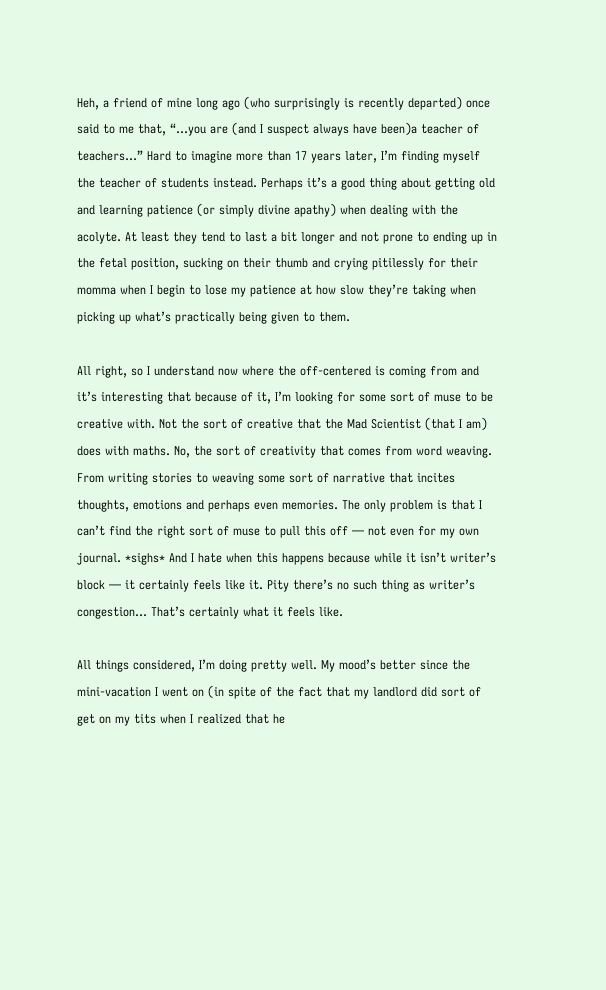Heh, a friend of mine long ago (who surprisingly is recently departed) once said to me that, “…you are (and I suspect always have been)a teacher of teachers…” Hard to imagine more than 17 years later, I’m finding myself the teacher of students instead. Perhaps it’s a good thing about getting old and learning patience (or simply divine apathy) when dealing with the acolyte. At least they tend to last a bit longer and not prone to ending up in the fetal position, sucking on their thumb and crying pitilessly for their momma when I begin to lose my patience at how slow they’re taking when picking up what’s practically being given to them.

All right, so I understand now where the off-centered is coming from and it’s interesting that because of it, I’m looking for some sort of muse to be creative with. Not the sort of creative that the Mad Scientist (that I am) does with maths. No, the sort of creativity that comes from word weaving. From writing stories to weaving some sort of narrative that incites thoughts, emotions and perhaps even memories. The only problem is that I can’t find the right sort of muse to pull this off — not even for my own journal. *sighs* And I hate when this happens because while it isn’t writer’s block — it certainly feels like it. Pity there’s no such thing as writer’s congestion… That’s certainly what it feels like.

All things considered, I’m doing pretty well. My mood’s better since the mini-vacation I went on (in spite of the fact that my landlord did sort of get on my tits when I realized that he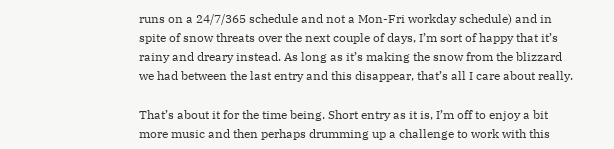runs on a 24/7/365 schedule and not a Mon-Fri workday schedule) and in spite of snow threats over the next couple of days, I’m sort of happy that it’s rainy and dreary instead. As long as it’s making the snow from the blizzard we had between the last entry and this disappear, that’s all I care about really.

That’s about it for the time being. Short entry as it is, I’m off to enjoy a bit more music and then perhaps drumming up a challenge to work with this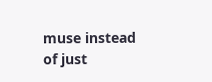muse instead of just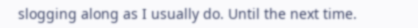slogging along as I usually do. Until the next time.